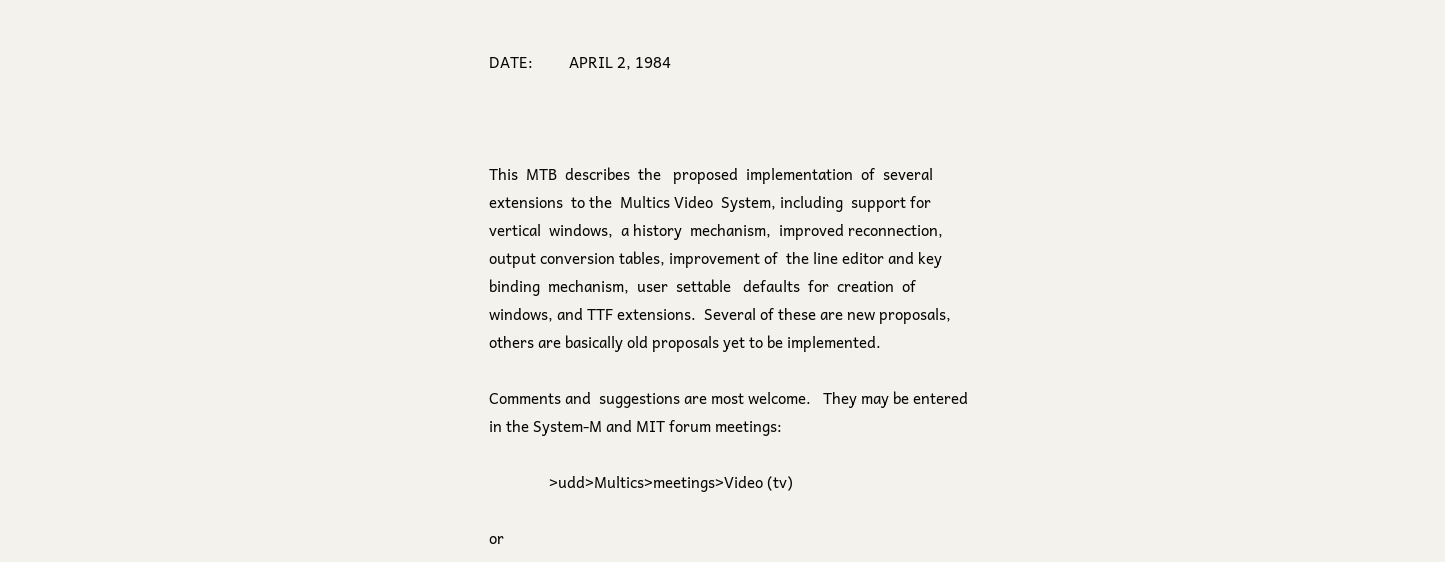DATE:         APRIL 2, 1984



This  MTB  describes  the   proposed  implementation  of  several
extensions  to the  Multics Video  System, including  support for
vertical  windows,  a history  mechanism,  improved reconnection,
output conversion tables, improvement of  the line editor and key
binding  mechanism,  user  settable   defaults  for  creation  of
windows, and TTF extensions.  Several of these are new proposals,
others are basically old proposals yet to be implemented.

Comments and  suggestions are most welcome.   They may be entered
in the System-M and MIT forum meetings:

               >udd>Multics>meetings>Video (tv)

or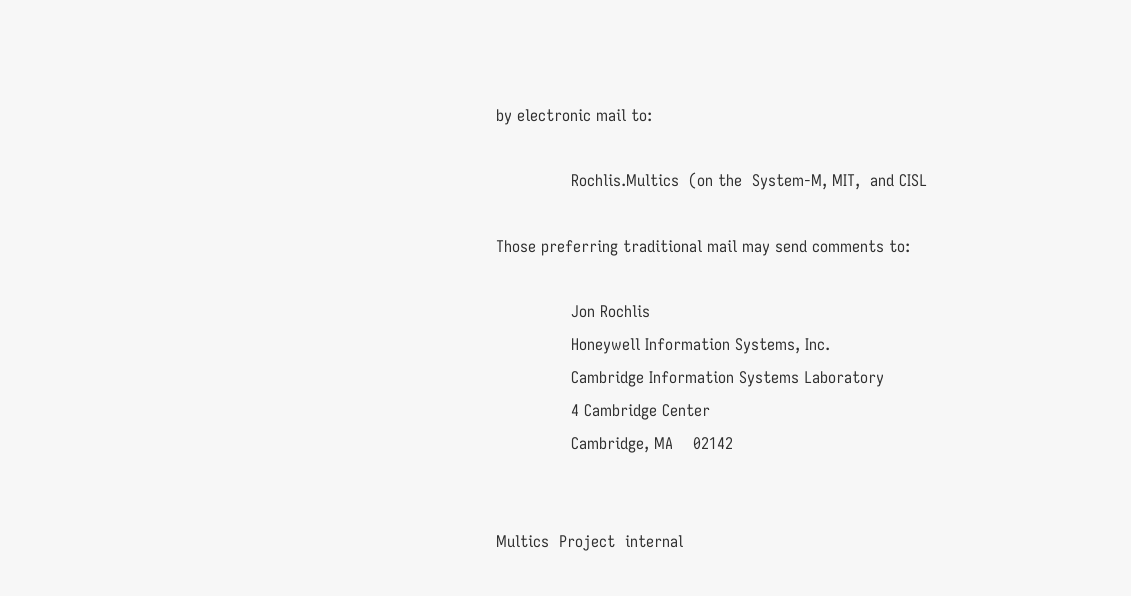by electronic mail to:

               Rochlis.Multics  (on the  System-M, MIT,  and CISL

Those preferring traditional mail may send comments to:

               Jon Rochlis
               Honeywell Information Systems, Inc.
               Cambridge Information Systems Laboratory
               4 Cambridge Center
               Cambridge, MA    02142


Multics  Project  internal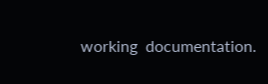working  documentation.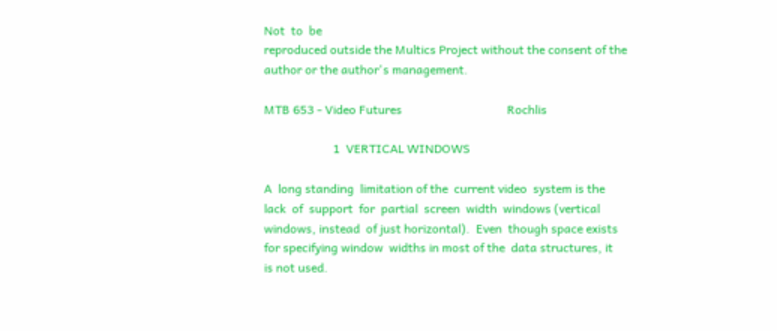Not  to  be
reproduced outside the Multics Project without the consent of the
author or the author's management.

MTB 653 - Video Futures                                   Rochlis

                       1  VERTICAL WINDOWS

A  long standing  limitation of the  current video  system is the
lack  of  support  for  partial  screen  width  windows (vertical
windows, instead  of just horizontal).  Even  though space exists
for specifying window  widths in most of the  data structures, it
is not used.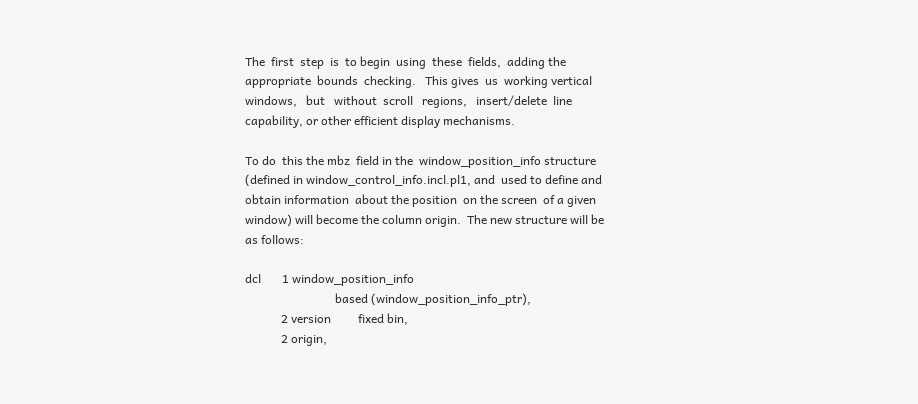The  first  step  is  to begin  using  these  fields,  adding the
appropriate  bounds  checking.   This gives  us  working vertical
windows,   but   without  scroll   regions,   insert/delete  line
capability, or other efficient display mechanisms.

To do  this the mbz  field in the  window_position_info structure
(defined in window_control_info.incl.pl1, and  used to define and
obtain information  about the position  on the screen  of a given
window) will become the column origin.  The new structure will be
as follows:

dcl       1 window_position_info
                              based (window_position_info_ptr),
            2 version         fixed bin,
            2 origin,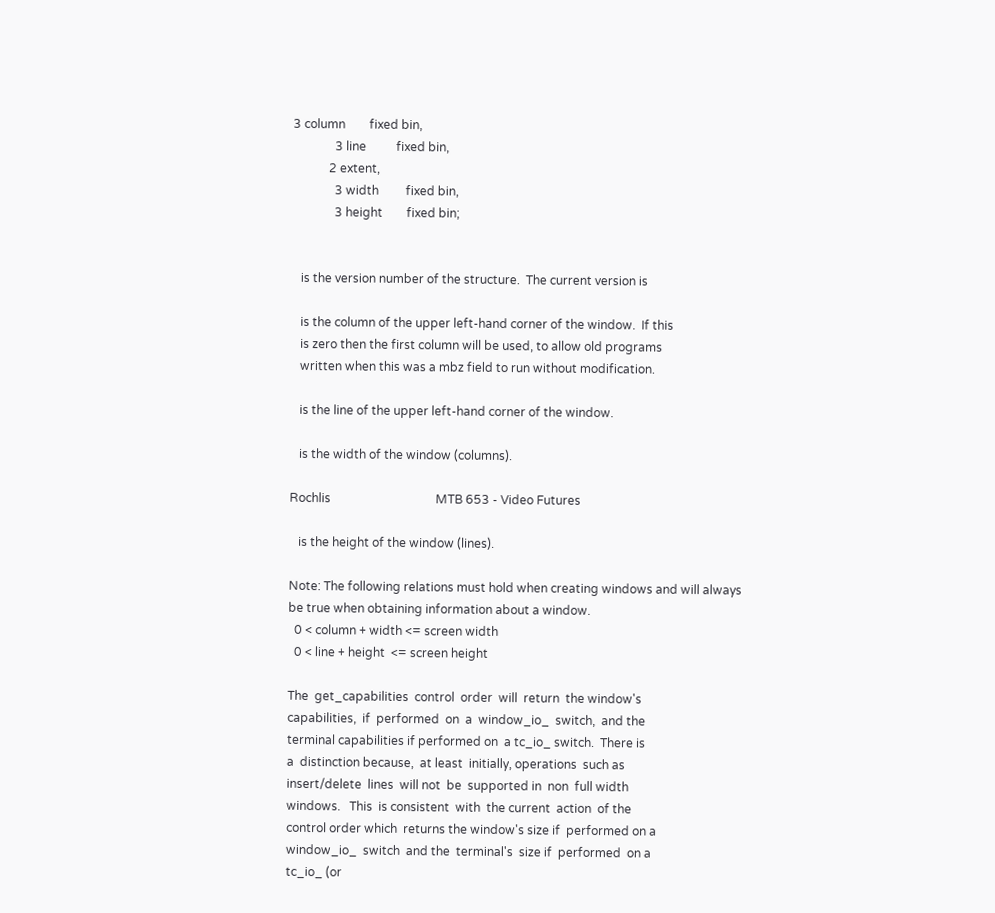3 column        fixed bin,
              3 line          fixed bin,
            2 extent,
              3 width         fixed bin,
              3 height        fixed bin;


   is the version number of the structure.  The current version is

   is the column of the upper left-hand corner of the window.  If this
   is zero then the first column will be used, to allow old programs
   written when this was a mbz field to run without modification.

   is the line of the upper left-hand corner of the window.

   is the width of the window (columns).

Rochlis                                   MTB 653 - Video Futures

   is the height of the window (lines).

Note: The following relations must hold when creating windows and will always
be true when obtaining information about a window.
  0 < column + width <= screen width
  0 < line + height  <= screen height

The  get_capabilities  control  order  will  return  the window's
capabilities,  if  performed  on  a  window_io_  switch,  and the
terminal capabilities if performed on  a tc_io_ switch.  There is
a  distinction because,  at least  initially, operations  such as
insert/delete  lines  will not  be  supported in  non  full width
windows.   This  is consistent  with  the current  action  of the
control order which  returns the window's size if  performed on a
window_io_  switch  and the  terminal's  size if  performed  on a
tc_io_ (or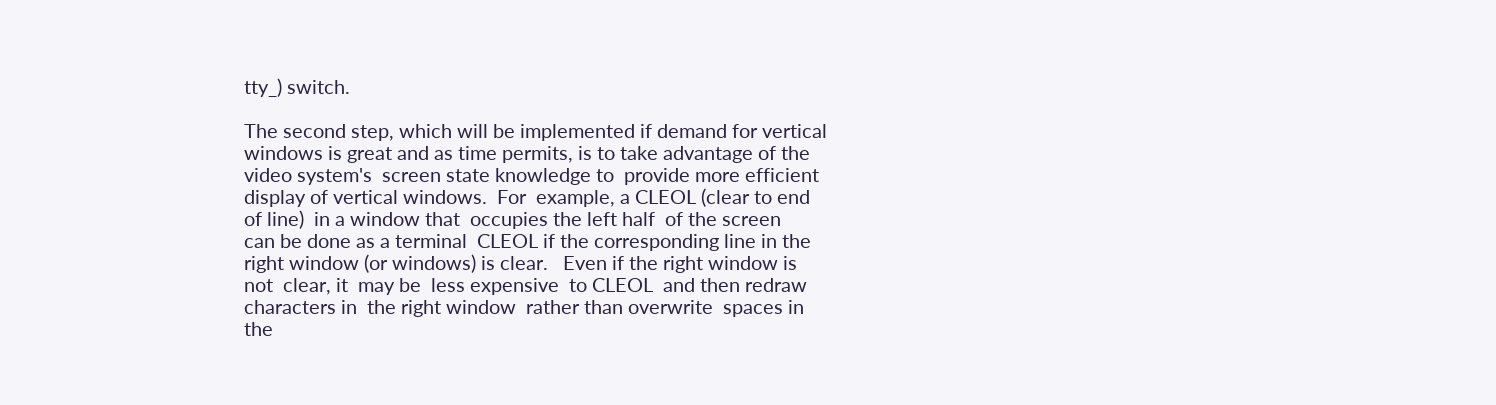tty_) switch.

The second step, which will be implemented if demand for vertical
windows is great and as time permits, is to take advantage of the
video system's  screen state knowledge to  provide more efficient
display of vertical windows.  For  example, a CLEOL (clear to end
of line)  in a window that  occupies the left half  of the screen
can be done as a terminal  CLEOL if the corresponding line in the
right window (or windows) is clear.   Even if the right window is
not  clear, it  may be  less expensive  to CLEOL  and then redraw
characters in  the right window  rather than overwrite  spaces in
the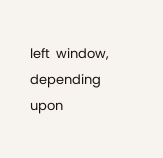left  window,  depending  upon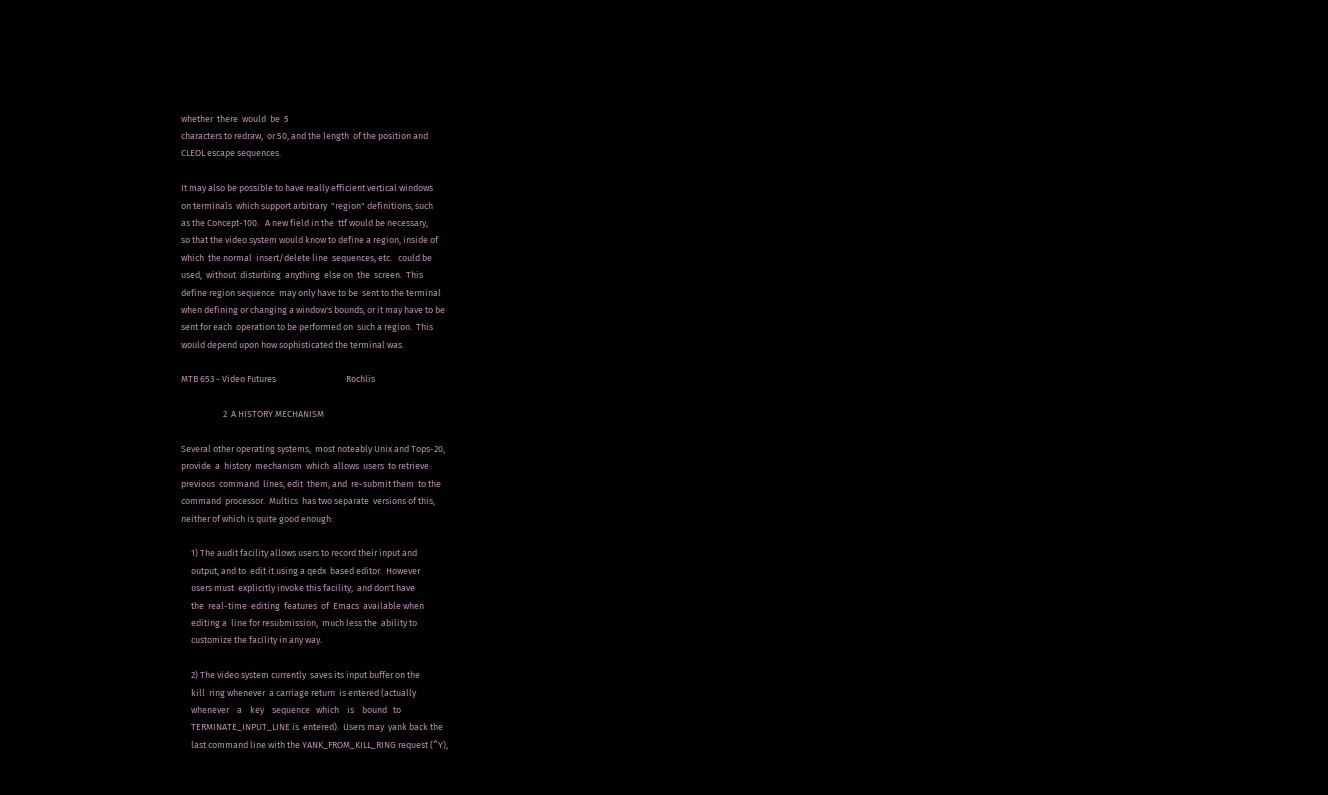whether  there  would  be  5
characters to redraw,  or 50, and the length  of the position and
CLEOL escape sequences.

It may also be possible to have really efficient vertical windows
on terminals  which support arbitrary  "region" definitions, such
as the Concept-100.   A new field in the  ttf would be necessary,
so that the video system would know to define a region, inside of
which  the normal  insert/delete line  sequences, etc.   could be
used,  without  disturbing  anything  else on  the  screen.  This
define region sequence  may only have to be  sent to the terminal
when defining or changing a window's bounds, or it may have to be
sent for each  operation to be performed on  such a region.  This
would depend upon how sophisticated the terminal was.

MTB 653 - Video Futures                                   Rochlis

                     2  A HISTORY MECHANISM

Several other operating systems,  most noteably Unix and Tops-20,
provide  a  history  mechanism  which  allows  users  to retrieve
previous  command  lines, edit  them, and  re-submit them  to the
command  processor.  Multics  has two separate  versions of this,
neither of which is quite good enough:

     1) The audit facility allows users to record their input and
     output, and to  edit it using a qedx  based editor.  However
     users must  explicitly invoke this facility,  and don't have
     the  real-time  editing  features  of  Emacs  available when
     editing a  line for resubmission,  much less the  ability to
     customize the facility in any way.

     2) The video system currently  saves its input buffer on the
     kill  ring whenever  a carriage return  is entered (actually
     whenever    a    key    sequence   which    is    bound   to
     TERMINATE_INPUT_LINE is  entered).  Users may  yank back the
     last command line with the YANK_FROM_KILL_RING request (^Y),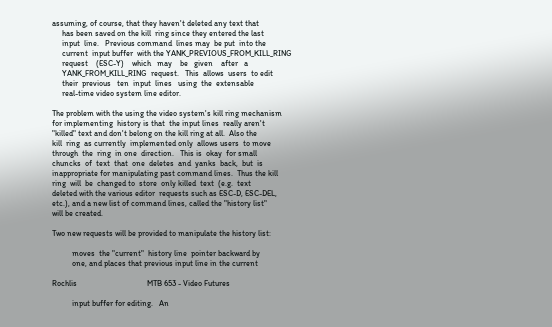assuming, of course, that they haven't deleted any text that
     has been saved on the kill  ring since they entered the last
     input  line.   Previous command  lines may  be put  into the
     current  input buffer  with the YANK_PREVIOUS_FROM_KILL_RING
     request    (ESC-Y)    which   may    be   given    after   a
     YANK_FROM_KILL_RING  request.   This  allows  users  to edit
     their  previous   ten  input  lines   using  the  extensable
     real-time video system line editor.

The problem with the using the video system's kill ring mechanism
for implementing  history is that  the input lines  really aren't
"killed" text and don't belong on the kill ring at all.  Also the
kill  ring  as currently  implemented only  allows users  to move
through  the  ring  in one  direction.   This is  okay  for small
chuncks  of  text  that  one  deletes  and  yanks  back,  but  is
inappropriate for manipulating past command lines.  Thus the kill
ring  will  be  changed to  store  only killed  text  (e.g.  text
deleted with the various editor  requests such as ESC-D, ESC-DEL,
etc.), and a new list of command lines, called the "history list"
will be created.

Two new requests will be provided to manipulate the history list:

          moves  the "current"  history line  pointer backward by
          one, and places that previous input line in the current

Rochlis                                   MTB 653 - Video Futures

          input buffer for editing.   An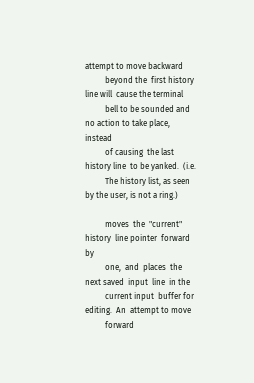attempt to move backward
          beyond the  first history line will  cause the terminal
          bell to be sounded and no action to take place, instead
          of causing  the last history line  to be yanked.  (i.e.
          The history list, as seen by the user, is not a ring.)

          moves  the  "current" history  line pointer  forward by
          one,  and  places  the  next saved  input  line  in the
          current input  buffer for editing.  An  attempt to move
          forward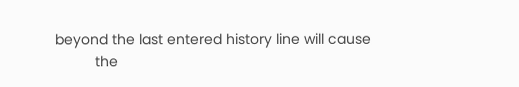beyond the last entered history line will cause
          the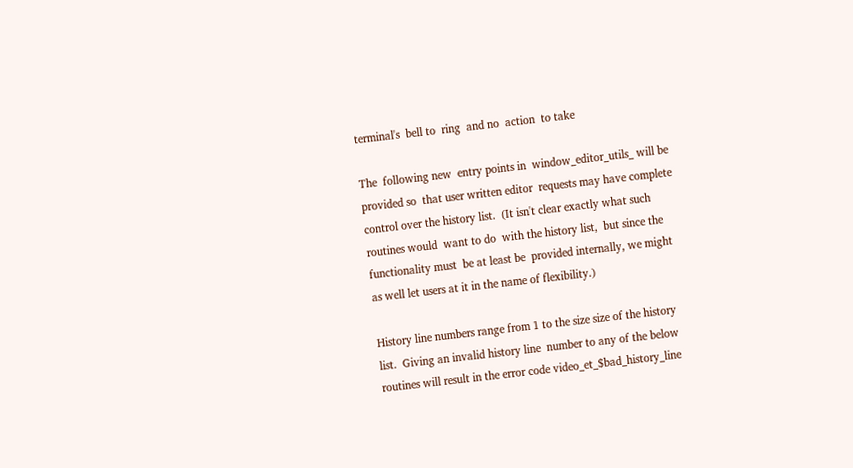terminal's  bell to  ring  and no  action  to take

The  following new  entry points in  window_editor_utils_ will be
provided so  that user written editor  requests may have complete
control over the history list.  (It isn't clear exactly what such
routines would  want to do  with the history list,  but since the
functionality must  be at least be  provided internally, we might
as well let users at it in the name of flexibility.)

History line numbers range from 1 to the size size of the history
list.  Giving an invalid history line  number to any of the below
routines will result in the error code video_et_$bad_history_line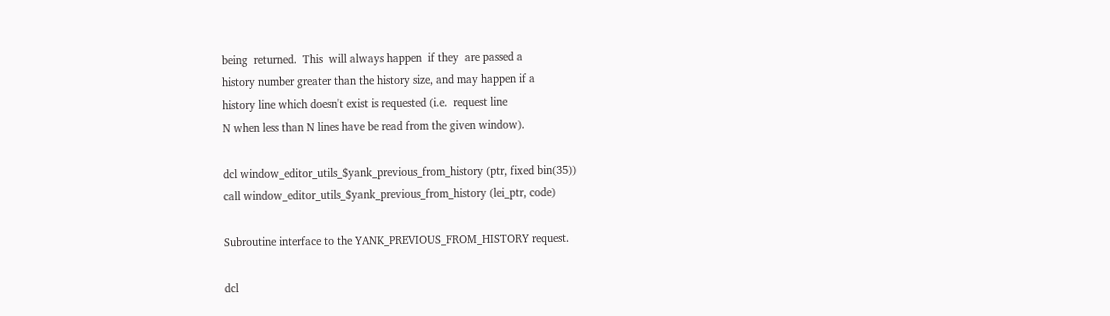being  returned.  This  will always happen  if they  are passed a
history number greater than the history size, and may happen if a
history line which doesn't exist is requested (i.e.  request line
N when less than N lines have be read from the given window).

dcl window_editor_utils_$yank_previous_from_history (ptr, fixed bin(35))
call window_editor_utils_$yank_previous_from_history (lei_ptr, code)

Subroutine interface to the YANK_PREVIOUS_FROM_HISTORY request.

dcl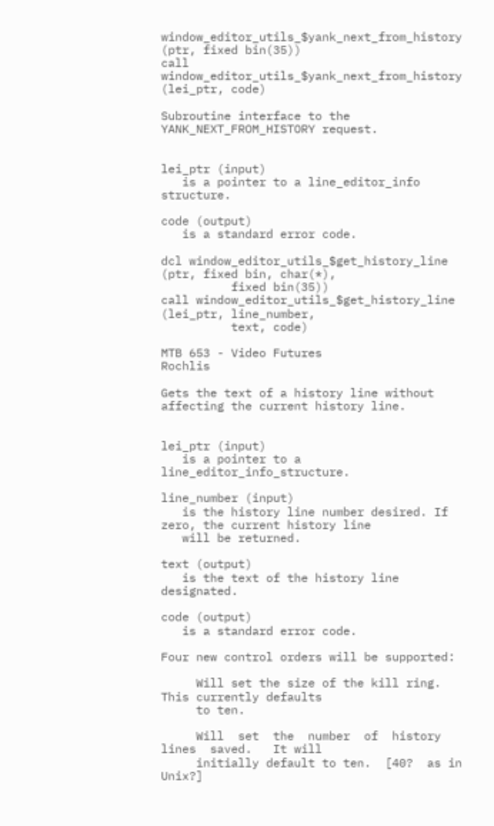window_editor_utils_$yank_next_from_history (ptr, fixed bin(35))
call window_editor_utils_$yank_next_from_history (lei_ptr, code)

Subroutine interface to the YANK_NEXT_FROM_HISTORY request.


lei_ptr (input)
   is a pointer to a line_editor_info structure.

code (output)
   is a standard error code.

dcl window_editor_utils_$get_history_line (ptr, fixed bin, char(*),
          fixed bin(35))
call window_editor_utils_$get_history_line (lei_ptr, line_number,
          text, code)

MTB 653 - Video Futures                                   Rochlis

Gets the text of a history line without affecting the current history line.


lei_ptr (input)
   is a pointer to a line_editor_info_structure.

line_number (input)
   is the history line number desired. If zero, the current history line
   will be returned.

text (output)
   is the text of the history line designated.

code (output)
   is a standard error code.

Four new control orders will be supported:

     Will set the size of the kill ring.  This currently defaults
     to ten.

     Will  set  the  number  of  history  lines  saved.   It will
     initially default to ten.  [40?  as in Unix?]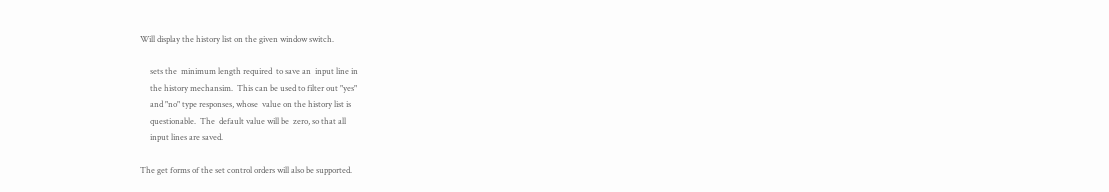Will display the history list on the given window switch.

     sets the  minimum length required  to save an  input line in
     the history mechansim.  This can be used to filter out "yes"
     and "no" type responses, whose  value on the history list is
     questionable.  The  default value will be  zero, so that all
     input lines are saved.

The get forms of the set control orders will also be supported.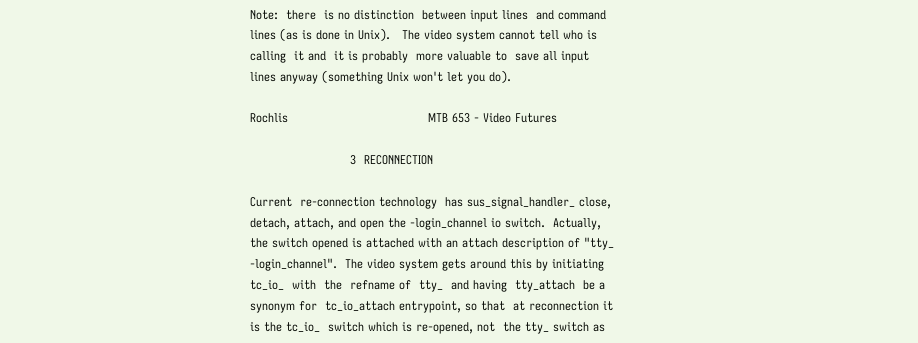Note:  there  is no distinction  between input lines  and command
lines (as is done in Unix).   The video system cannot tell who is
calling  it and  it is probably  more valuable to  save all input
lines anyway (something Unix won't let you do).

Rochlis                                   MTB 653 - Video Futures

                         3  RECONNECTION

Current  re-connection technology  has sus_signal_handler_ close,
detach, attach, and open the -login_channel io switch.  Actually,
the switch opened is attached with an attach description of "tty_
-login_channel".  The video system gets around this by initiating
tc_io_  with  the  refname of  tty_  and having  tty_attach  be a
synonym for  tc_io_attach entrypoint, so that  at reconnection it
is the tc_io_  switch which is re-opened, not  the tty_ switch as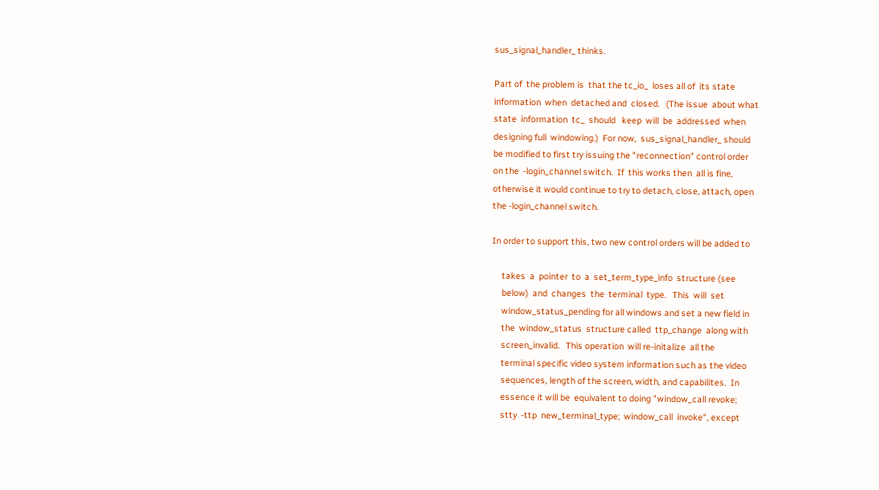sus_signal_handler_ thinks.

Part of  the problem is  that the tc_io_  loses all of  its state
information  when  detached and  closed.   (The issue  about what
state  information  tc_  should   keep  will  be  addressed  when
designing full  windowing.)  For now,  sus_signal_handler_ should
be modified to first try issuing the "reconnection" control order
on the  -login_channel switch.  If  this works then  all is fine,
otherwise it would continue to try to detach, close, attach, open
the -login_channel switch.

In order to support this, two new control orders will be added to

     takes  a  pointer  to  a  set_term_type_info  structure (see
     below)  and  changes  the  terminal  type.   This  will  set
     window_status_pending for all windows and set a new field in
     the  window_status  structure called  ttp_change  along with
     screen_invalid.   This operation  will re-initalize  all the
     terminal specific video system information such as the video
     sequences, length of the screen, width, and capabilites.  In
     essence it will be  equivalent to doing "window_call revoke;
     stty  -ttp  new_terminal_type;  window_call  invoke", except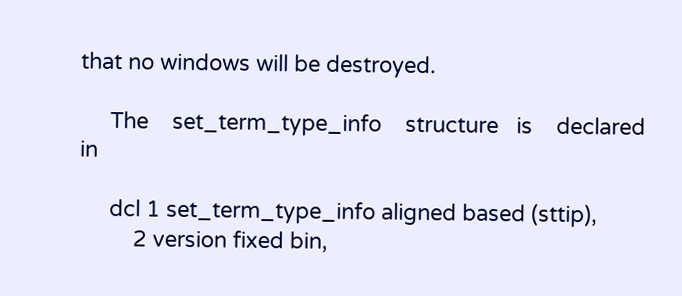that no windows will be destroyed.

     The    set_term_type_info    structure   is    declared   in

     dcl 1 set_term_type_info aligned based (sttip),
         2 version fixed bin,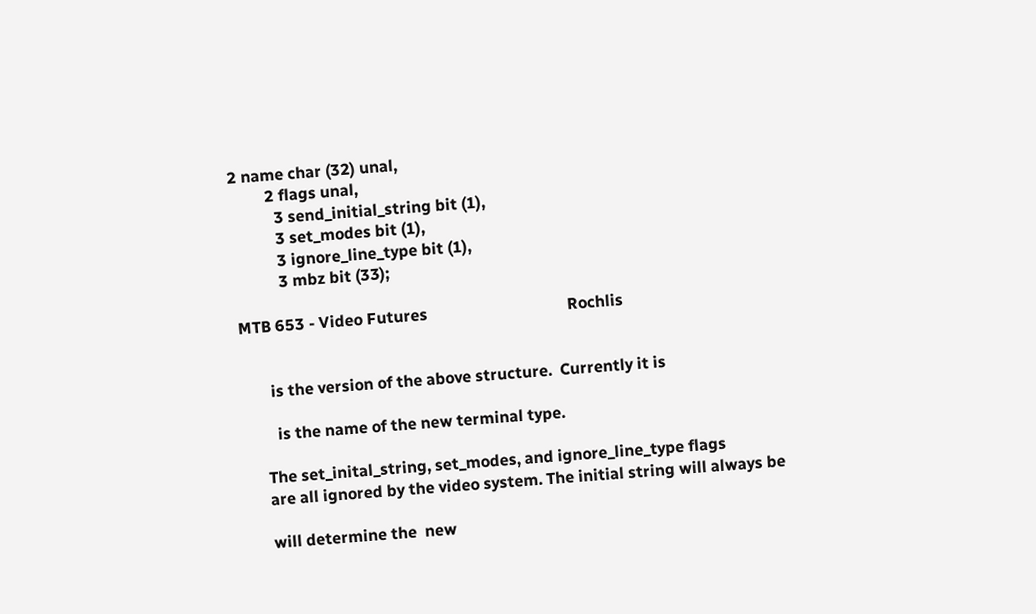2 name char (32) unal,
         2 flags unal,
           3 send_initial_string bit (1),
           3 set_modes bit (1),
           3 ignore_line_type bit (1),
           3 mbz bit (33);

MTB 653 - Video Futures                                   Rochlis


       is the version of the above structure.  Currently it is

        is the name of the new terminal type.

     The set_inital_string, set_modes, and ignore_line_type flags
     are all ignored by the video system. The initial string will always be

     will determine the  new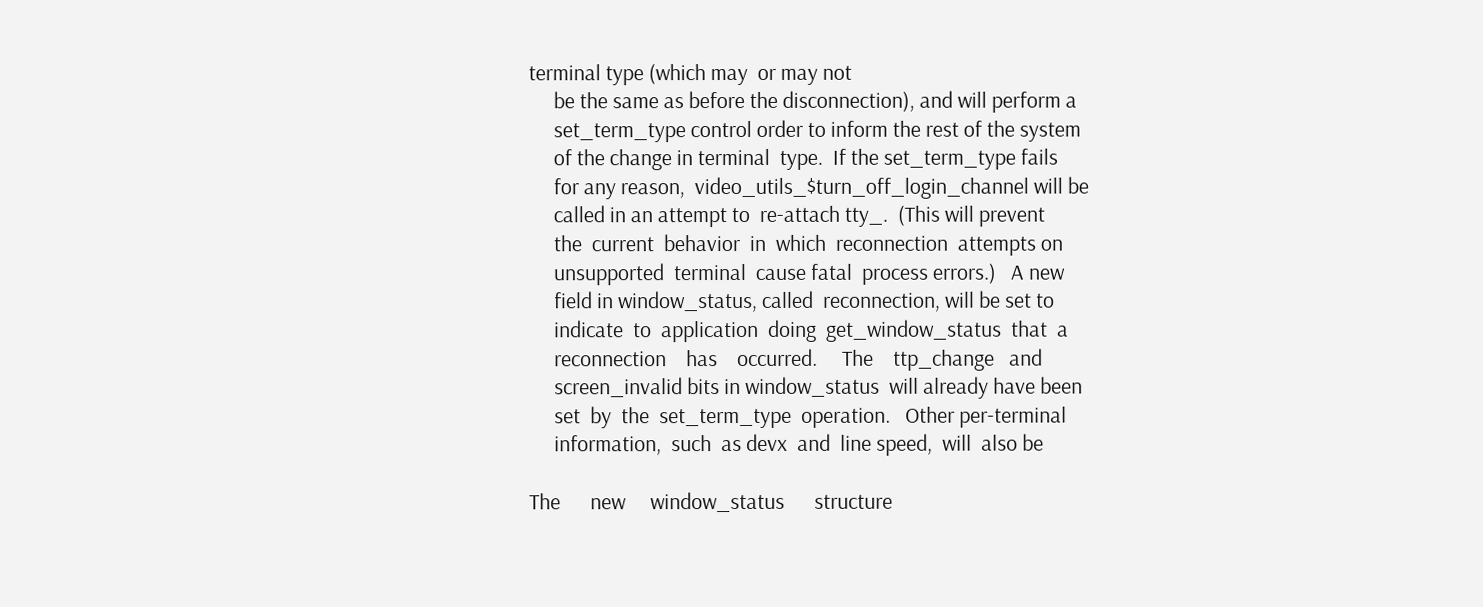terminal type (which may  or may not
     be the same as before the disconnection), and will perform a
     set_term_type control order to inform the rest of the system
     of the change in terminal  type.  If the set_term_type fails
     for any reason,  video_utils_$turn_off_login_channel will be
     called in an attempt to  re-attach tty_.  (This will prevent
     the  current  behavior  in  which  reconnection  attempts on
     unsupported  terminal  cause fatal  process errors.)   A new
     field in window_status, called  reconnection, will be set to
     indicate  to  application  doing  get_window_status  that  a
     reconnection    has    occurred.     The    ttp_change   and
     screen_invalid bits in window_status  will already have been
     set  by  the  set_term_type  operation.   Other per-terminal
     information,  such  as devx  and  line speed,  will  also be

The      new     window_status      structure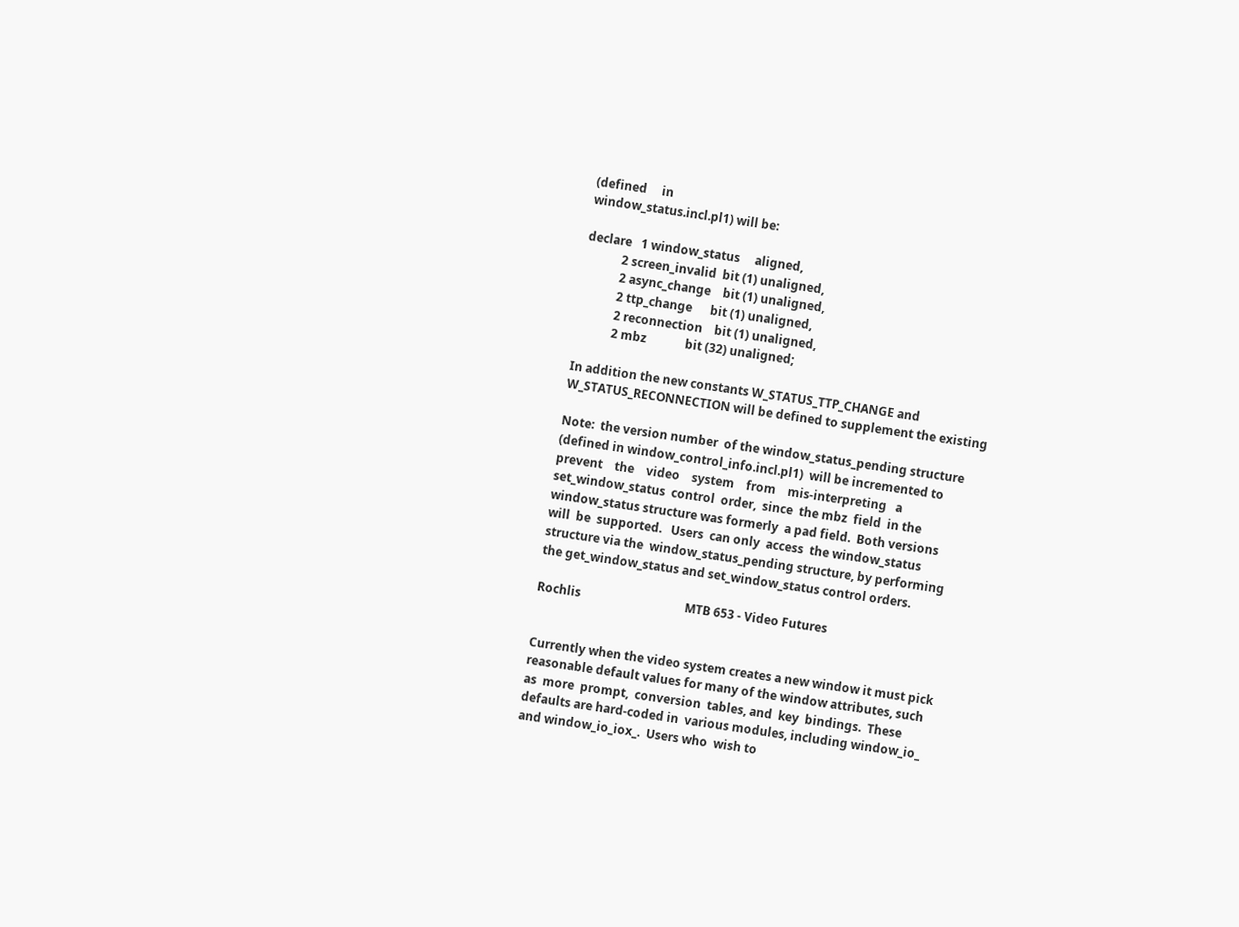(defined     in
window_status.incl.pl1) will be:

declare   1 window_status     aligned,
            2 screen_invalid  bit (1) unaligned,
            2 async_change    bit (1) unaligned,
            2 ttp_change      bit (1) unaligned,
            2 reconnection    bit (1) unaligned,
            2 mbz             bit (32) unaligned;

In addition the new constants W_STATUS_TTP_CHANGE and
W_STATUS_RECONNECTION will be defined to supplement the existing

Note:  the version number  of the window_status_pending structure
(defined in window_control_info.incl.pl1)  will be incremented to
prevent    the    video    system    from    mis-interpreting   a
set_window_status  control  order,  since  the mbz  field  in the
window_status structure was formerly  a pad field.  Both versions
will  be  supported.   Users  can only  access  the window_status
structure via the  window_status_pending structure, by performing
the get_window_status and set_window_status control orders.

Rochlis                                   MTB 653 - Video Futures


Currently when the video system creates a new window it must pick
reasonable default values for many of the window attributes, such
as  more  prompt,  conversion  tables, and  key  bindings.  These
defaults are hard-coded in  various modules, including window_io_
and window_io_iox_.  Users who  wish to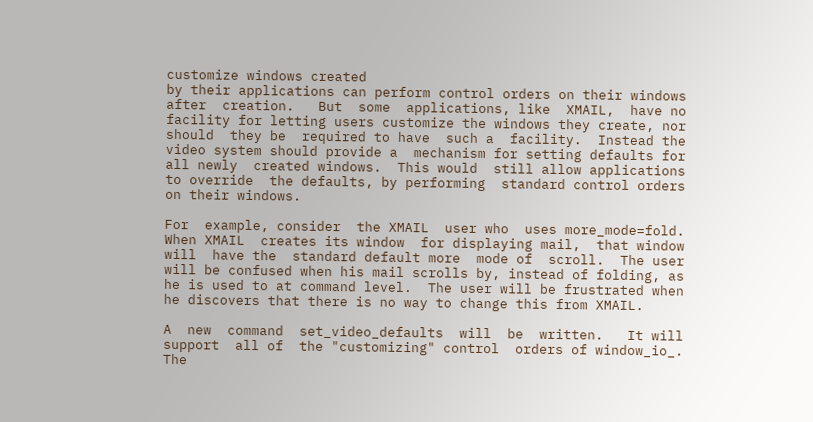customize windows created
by their applications can perform control orders on their windows
after  creation.   But  some  applications, like  XMAIL,  have no
facility for letting users customize the windows they create, nor
should  they be  required to have  such a  facility.  Instead the
video system should provide a  mechanism for setting defaults for
all newly  created windows.  This would  still allow applications
to override  the defaults, by performing  standard control orders
on their windows.

For  example, consider  the XMAIL  user who  uses more_mode=fold.
When XMAIL  creates its window  for displaying mail,  that window
will  have the  standard default more  mode of  scroll.  The user
will be confused when his mail scrolls by, instead of folding, as
he is used to at command level.  The user will be frustrated when
he discovers that there is no way to change this from XMAIL.

A  new  command  set_video_defaults  will  be  written.   It will
support  all of  the "customizing" control  orders of window_io_.
The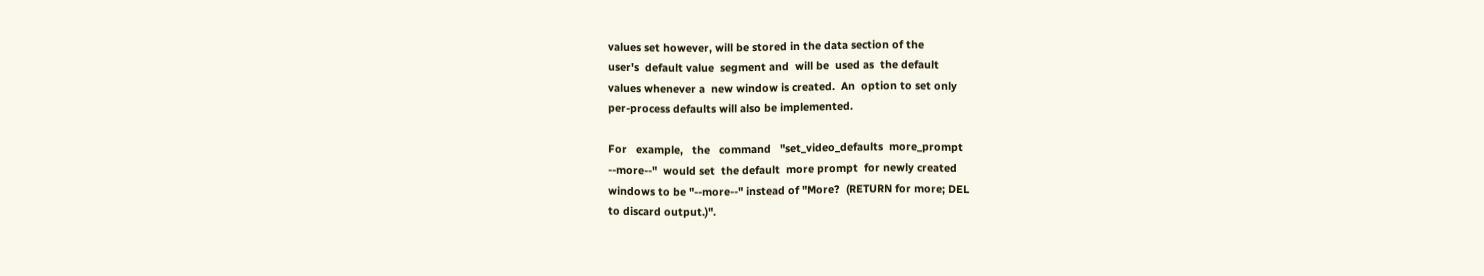values set however, will be stored in the data section of the
user's  default value  segment and  will be  used as  the default
values whenever a  new window is created.  An  option to set only
per-process defaults will also be implemented.

For   example,   the   command   "set_video_defaults  more_prompt
--more--"  would set  the default  more prompt  for newly created
windows to be "--more--" instead of "More?  (RETURN for more; DEL
to discard output.)".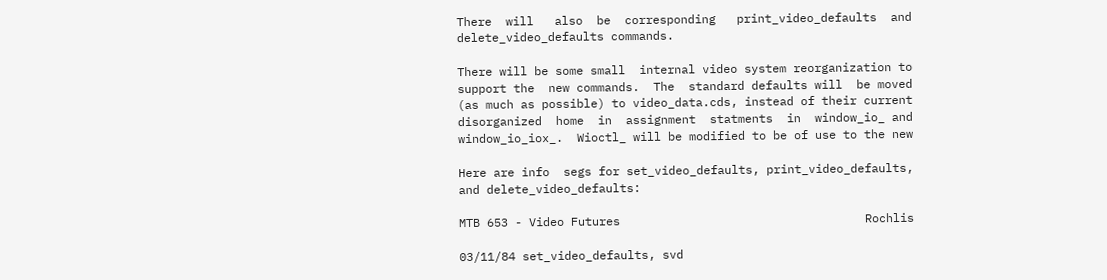There  will   also  be  corresponding   print_video_defaults  and
delete_video_defaults commands.

There will be some small  internal video system reorganization to
support the  new commands.  The  standard defaults will  be moved
(as much as possible) to video_data.cds, instead of their current
disorganized  home  in  assignment  statments  in  window_io_ and
window_io_iox_.  Wioctl_ will be modified to be of use to the new

Here are info  segs for set_video_defaults, print_video_defaults,
and delete_video_defaults:

MTB 653 - Video Futures                                   Rochlis

03/11/84 set_video_defaults, svd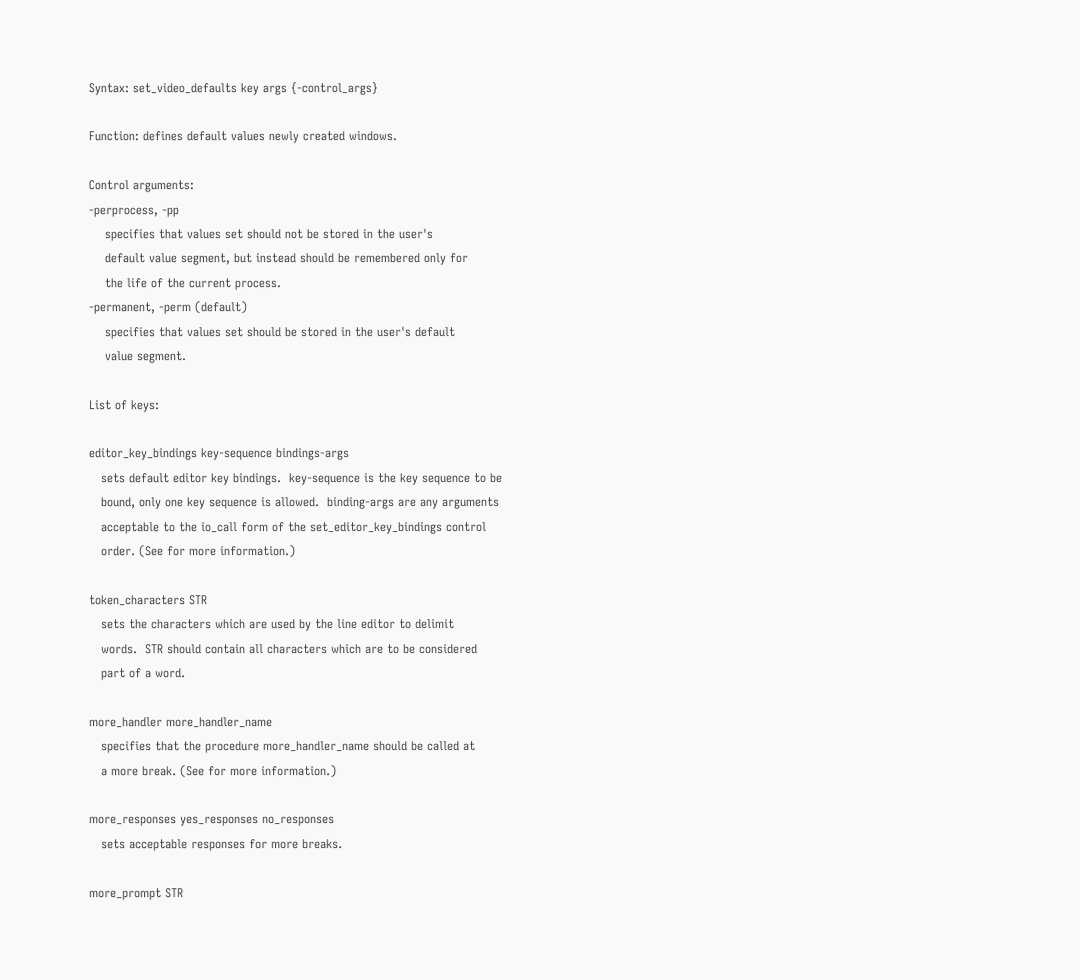Syntax: set_video_defaults key args {-control_args}

Function: defines default values newly created windows.

Control arguments:
-perprocess, -pp
    specifies that values set should not be stored in the user's
    default value segment, but instead should be remembered only for
    the life of the current process.
-permanent, -perm (default)
    specifies that values set should be stored in the user's default
    value segment.

List of keys:

editor_key_bindings key-sequence bindings-args
   sets default editor key bindings.  key-sequence is the key sequence to be
   bound, only one key sequence is allowed.  binding-args are any arguments
   acceptable to the io_call form of the set_editor_key_bindings control
   order. (See for more information.)

token_characters STR
   sets the characters which are used by the line editor to delimit
   words.  STR should contain all characters which are to be considered
   part of a word.

more_handler more_handler_name
   specifies that the procedure more_handler_name should be called at
   a more break. (See for more information.)

more_responses yes_responses no_responses
   sets acceptable responses for more breaks.

more_prompt STR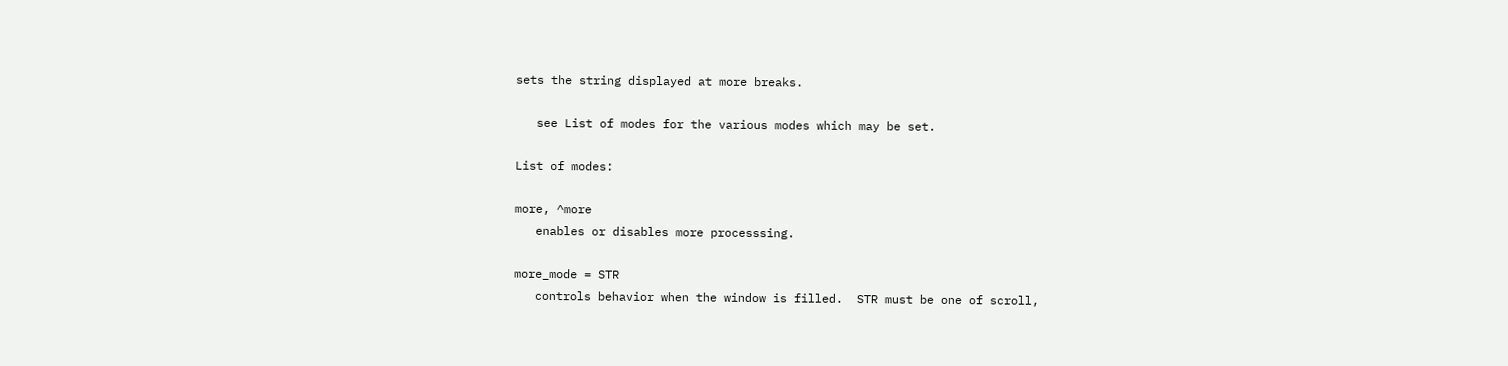sets the string displayed at more breaks.

   see List of modes for the various modes which may be set.

List of modes:

more, ^more
   enables or disables more processsing.

more_mode = STR
   controls behavior when the window is filled.  STR must be one of scroll,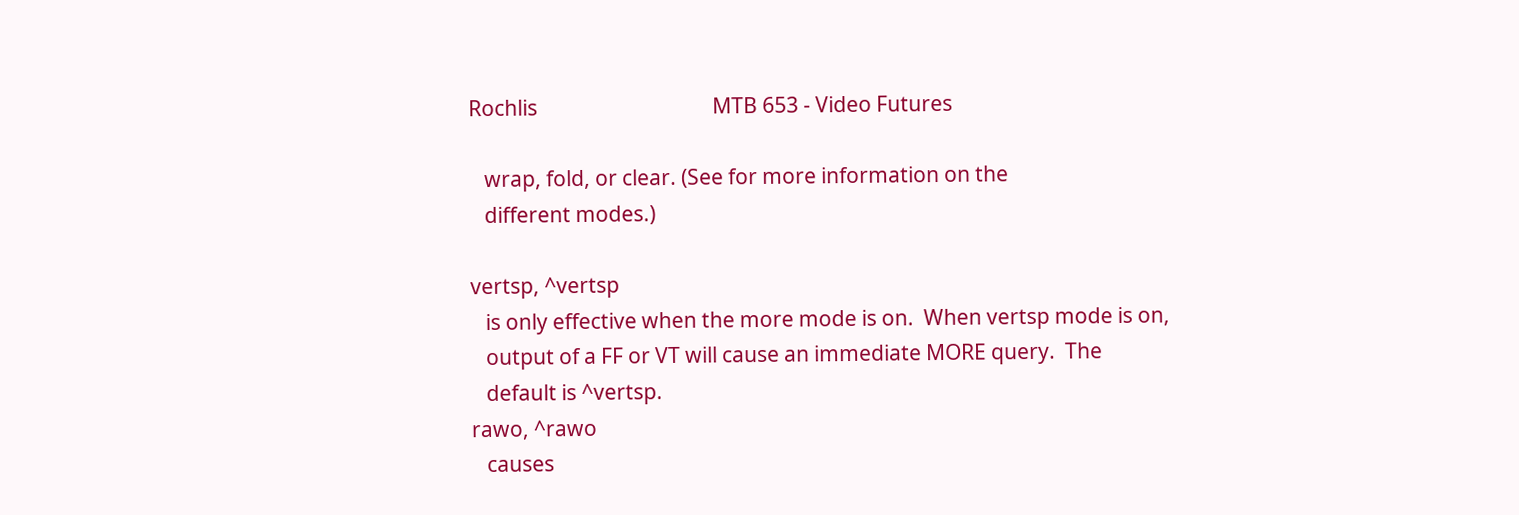Rochlis                                   MTB 653 - Video Futures

   wrap, fold, or clear. (See for more information on the
   different modes.)

vertsp, ^vertsp
   is only effective when the more mode is on.  When vertsp mode is on,
   output of a FF or VT will cause an immediate MORE query.  The
   default is ^vertsp.
rawo, ^rawo
   causes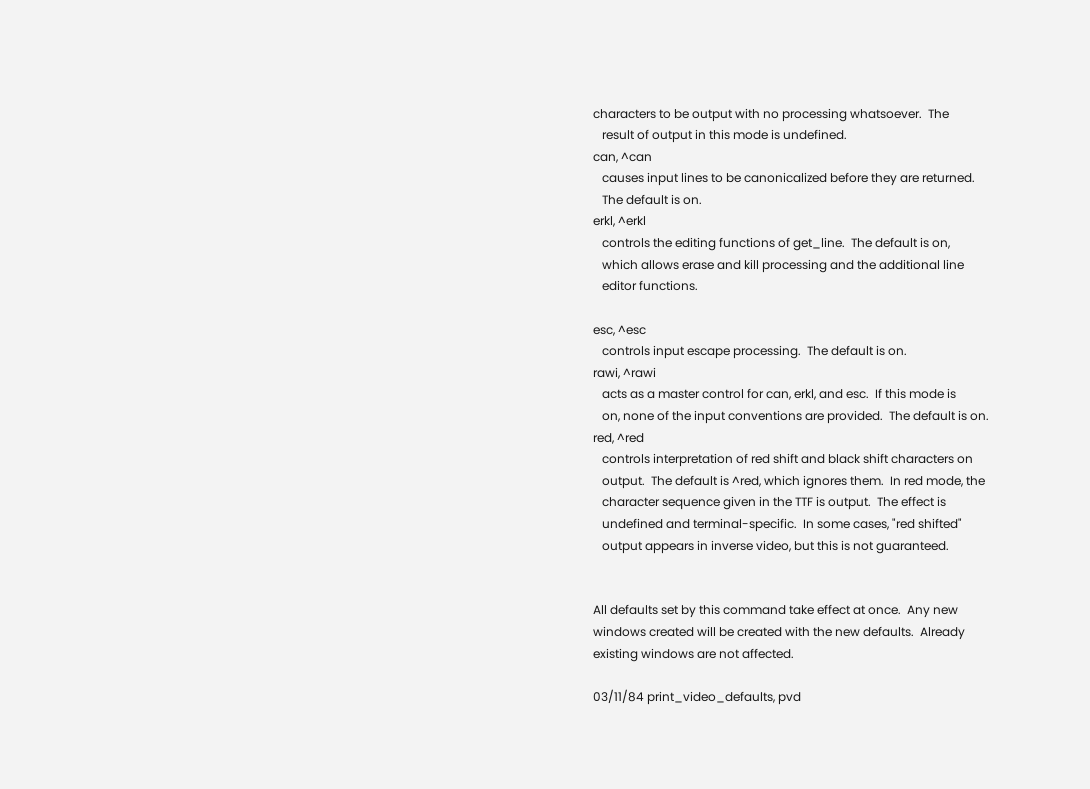characters to be output with no processing whatsoever.  The
   result of output in this mode is undefined.
can, ^can
   causes input lines to be canonicalized before they are returned.
   The default is on.
erkl, ^erkl
   controls the editing functions of get_line.  The default is on,
   which allows erase and kill processing and the additional line
   editor functions.

esc, ^esc
   controls input escape processing.  The default is on.
rawi, ^rawi
   acts as a master control for can, erkl, and esc.  If this mode is
   on, none of the input conventions are provided.  The default is on.
red, ^red
   controls interpretation of red shift and black shift characters on
   output.  The default is ^red, which ignores them.  In red mode, the
   character sequence given in the TTF is output.  The effect is
   undefined and terminal-specific.  In some cases, "red shifted"
   output appears in inverse video, but this is not guaranteed.


All defaults set by this command take effect at once.  Any new
windows created will be created with the new defaults.  Already
existing windows are not affected.

03/11/84 print_video_defaults, pvd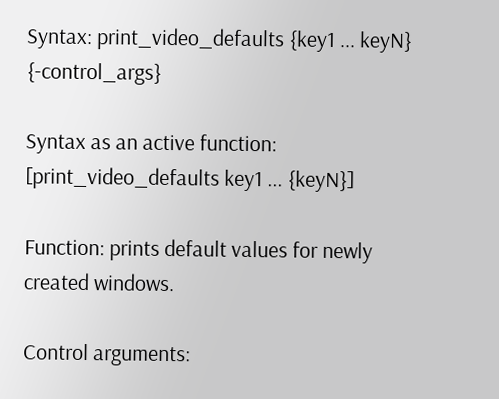Syntax: print_video_defaults {key1 ... keyN} {-control_args}

Syntax as an active function: [print_video_defaults key1 ... {keyN}]

Function: prints default values for newly created windows.

Control arguments: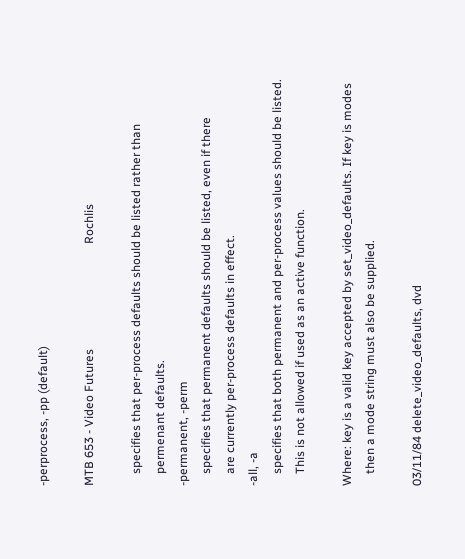-perprocess, -pp (default)

MTB 653 - Video Futures                                   Rochlis

    specifies that per-process defaults should be listed rather than
    permenant defaults.
-permanent, -perm
    specifies that permanent defaults should be listed, even if there
    are currently per-process defaults in effect.
-all, -a
    specifies that both permanent and per-process values should be listed.
    This is not allowed if used as an active function.

Where: key is a valid key accepted by set_video_defaults. If key is modes
    then a mode string must also be supplied.

03/11/84 delete_video_defaults, dvd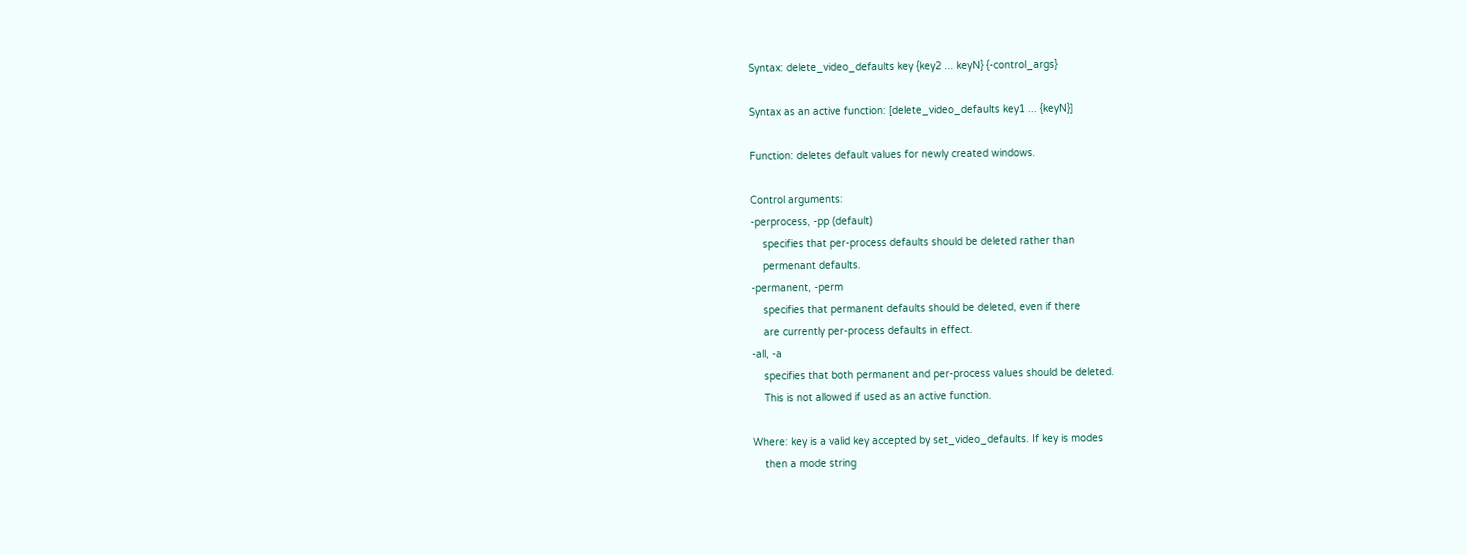Syntax: delete_video_defaults key {key2 ... keyN} {-control_args}

Syntax as an active function: [delete_video_defaults key1 ... {keyN}]

Function: deletes default values for newly created windows.

Control arguments:
-perprocess, -pp (default)
    specifies that per-process defaults should be deleted rather than
    permenant defaults.
-permanent, -perm
    specifies that permanent defaults should be deleted, even if there
    are currently per-process defaults in effect.
-all, -a
    specifies that both permanent and per-process values should be deleted.
    This is not allowed if used as an active function.

Where: key is a valid key accepted by set_video_defaults. If key is modes
    then a mode string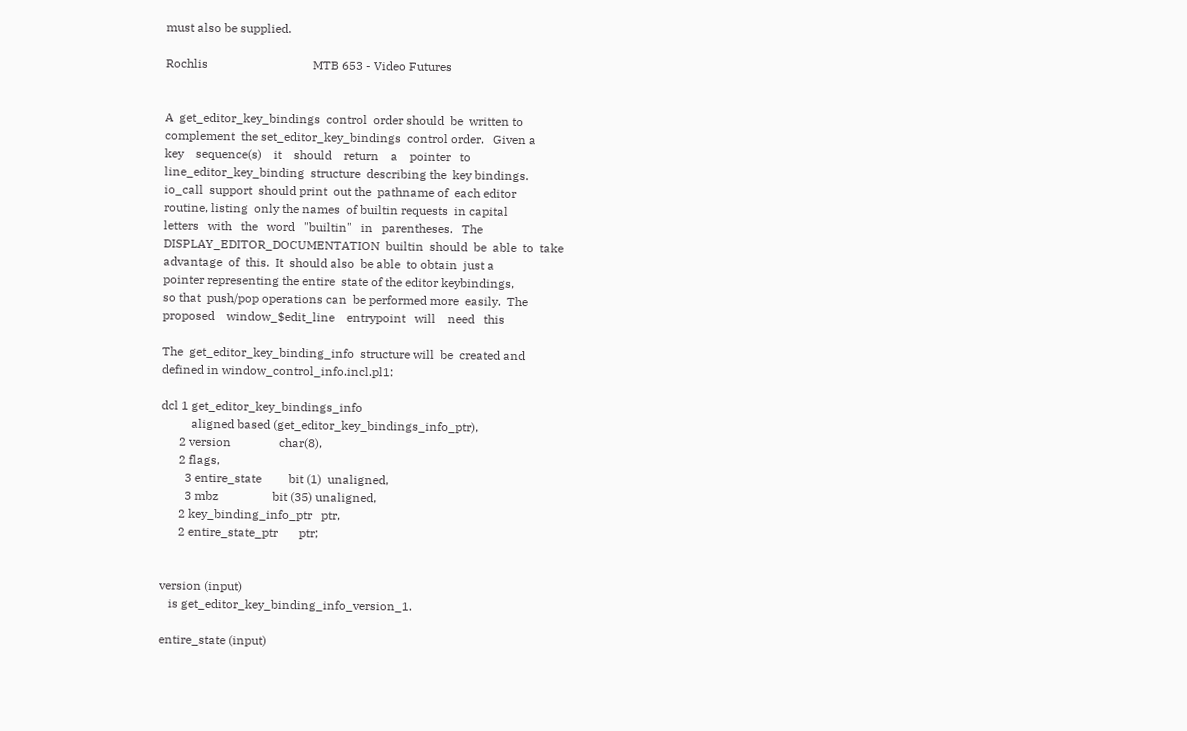must also be supplied.

Rochlis                                   MTB 653 - Video Futures


A  get_editor_key_bindings  control  order should  be  written to
complement  the set_editor_key_bindings  control order.   Given a
key    sequence(s)    it    should    return    a    pointer   to
line_editor_key_binding  structure  describing the  key bindings.
io_call  support  should print  out the  pathname of  each editor
routine, listing  only the names  of builtin requests  in capital
letters   with   the   word   "builtin"   in   parentheses.   The
DISPLAY_EDITOR_DOCUMENTATION  builtin  should  be  able  to  take
advantage  of  this.  It  should also  be able  to obtain  just a
pointer representing the entire  state of the editor keybindings,
so that  push/pop operations can  be performed more  easily.  The
proposed    window_$edit_line    entrypoint   will    need   this

The  get_editor_key_binding_info  structure will  be  created and
defined in window_control_info.incl.pl1:

dcl 1 get_editor_key_bindings_info
          aligned based (get_editor_key_bindings_info_ptr),
      2 version                char(8),
      2 flags,
        3 entire_state         bit (1)  unaligned,
        3 mbz                  bit (35) unaligned,
      2 key_binding_info_ptr   ptr,
      2 entire_state_ptr       ptr;


version (input)
   is get_editor_key_binding_info_version_1.

entire_state (input)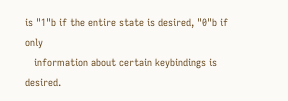is "1"b if the entire state is desired, "0"b if only
   information about certain keybindings is desired.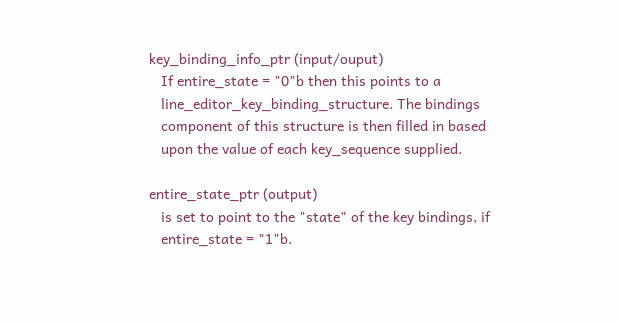key_binding_info_ptr (input/ouput)
   If entire_state = "0"b then this points to a
   line_editor_key_binding_structure. The bindings
   component of this structure is then filled in based
   upon the value of each key_sequence supplied.

entire_state_ptr (output)
   is set to point to the "state" of the key bindings, if
   entire_state = "1"b.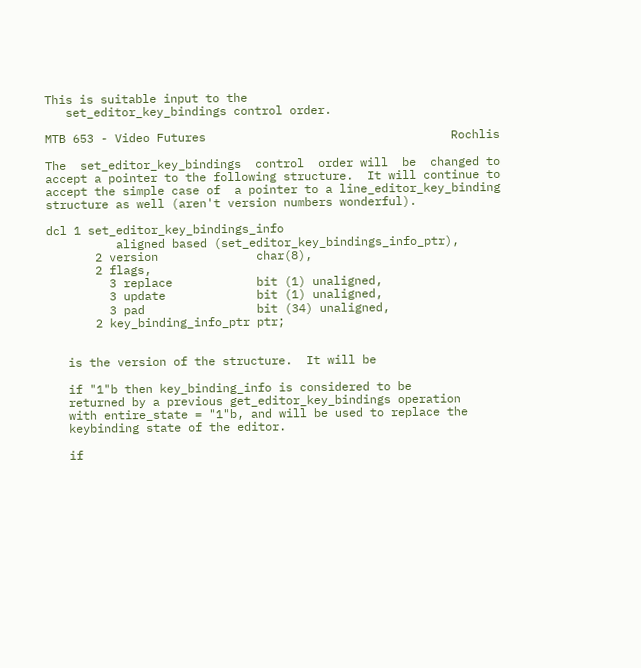This is suitable input to the
   set_editor_key_bindings control order.

MTB 653 - Video Futures                                   Rochlis

The  set_editor_key_bindings  control  order will  be  changed to
accept a pointer to the following structure.  It will continue to
accept the simple case of  a pointer to a line_editor_key_binding
structure as well (aren't version numbers wonderful).

dcl 1 set_editor_key_bindings_info
          aligned based (set_editor_key_bindings_info_ptr),
       2 version              char(8),
       2 flags,
         3 replace            bit (1) unaligned,
         3 update             bit (1) unaligned,
         3 pad                bit (34) unaligned,
       2 key_binding_info_ptr ptr;


   is the version of the structure.  It will be

   if "1"b then key_binding_info is considered to be
   returned by a previous get_editor_key_bindings operation
   with entire_state = "1"b, and will be used to replace the
   keybinding state of the editor.

   if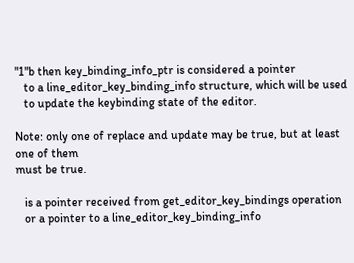"1"b then key_binding_info_ptr is considered a pointer
   to a line_editor_key_binding_info structure, which will be used
   to update the keybinding state of the editor.

Note: only one of replace and update may be true, but at least one of them
must be true.

   is a pointer received from get_editor_key_bindings operation
   or a pointer to a line_editor_key_binding_info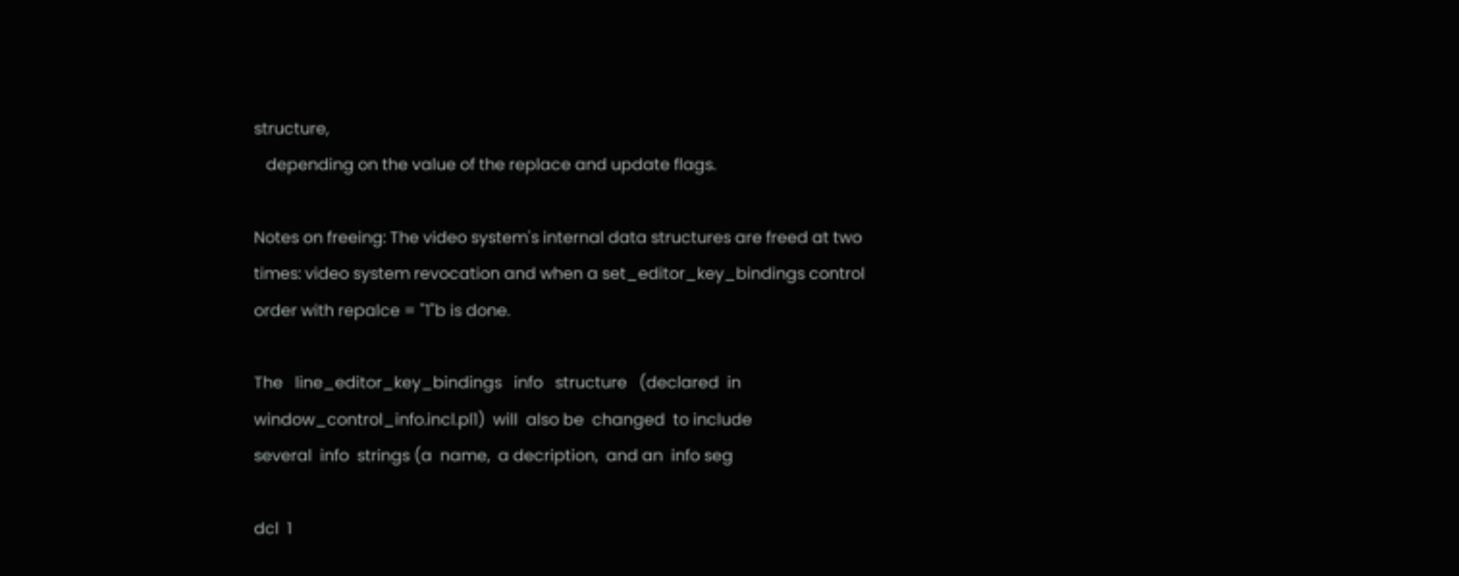structure,
   depending on the value of the replace and update flags.

Notes on freeing: The video system's internal data structures are freed at two
times: video system revocation and when a set_editor_key_bindings control
order with repalce = "1"b is done.

The   line_editor_key_bindings   info   structure   (declared  in
window_control_info.incl.pl1)  will  also be  changed  to include
several  info  strings (a  name,  a decription,  and an  info seg

dcl  1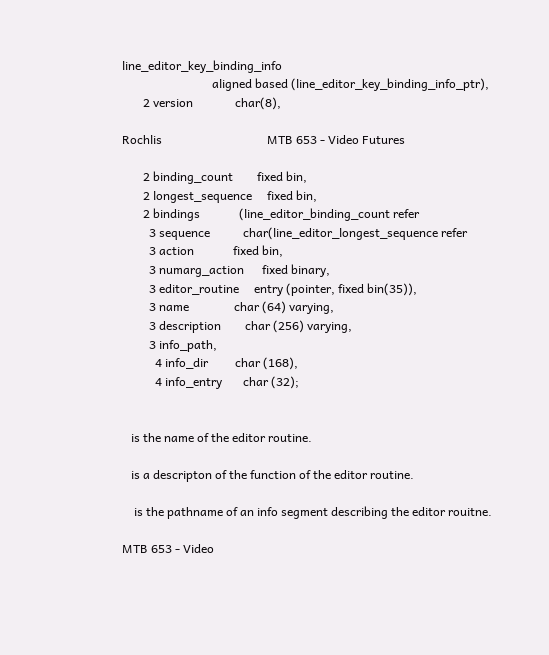line_editor_key_binding_info
                              aligned based (line_editor_key_binding_info_ptr),
       2 version              char(8),

Rochlis                                   MTB 653 - Video Futures

       2 binding_count        fixed bin,
       2 longest_sequence     fixed bin,
       2 bindings             (line_editor_binding_count refer
         3 sequence           char(line_editor_longest_sequence refer
         3 action             fixed bin,
         3 numarg_action      fixed binary,
         3 editor_routine     entry (pointer, fixed bin(35)),
         3 name               char (64) varying,
         3 description        char (256) varying,
         3 info_path,
           4 info_dir         char (168),
           4 info_entry       char (32);


   is the name of the editor routine.

   is a descripton of the function of the editor routine.

    is the pathname of an info segment describing the editor rouitne.

MTB 653 - Video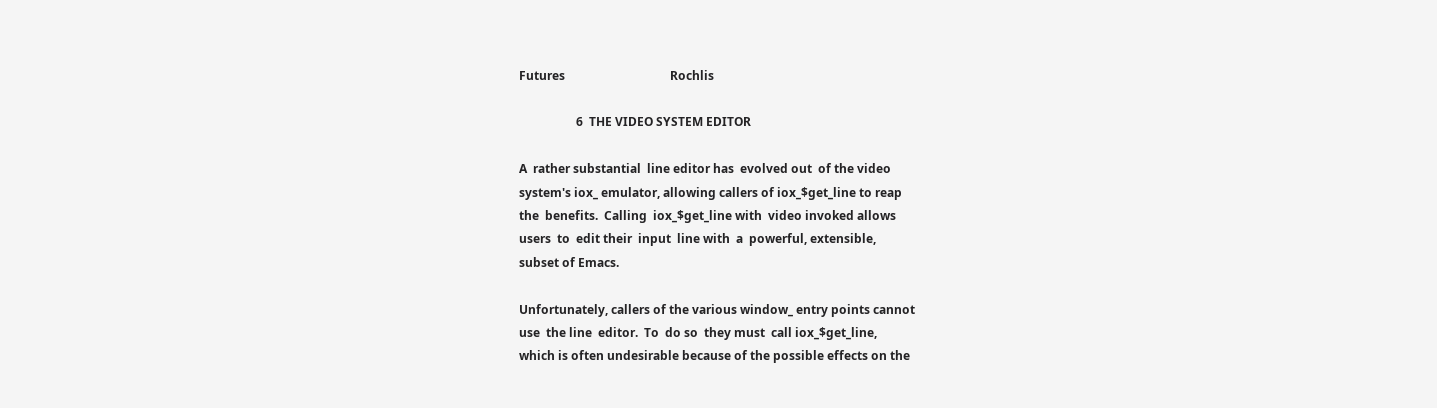Futures                                   Rochlis

                   6  THE VIDEO SYSTEM EDITOR

A  rather substantial  line editor has  evolved out  of the video
system's iox_ emulator, allowing callers of iox_$get_line to reap
the  benefits.  Calling  iox_$get_line with  video invoked allows
users  to  edit their  input  line with  a  powerful, extensible,
subset of Emacs.

Unfortunately, callers of the various window_ entry points cannot
use  the line  editor.  To  do so  they must  call iox_$get_line,
which is often undesirable because of the possible effects on the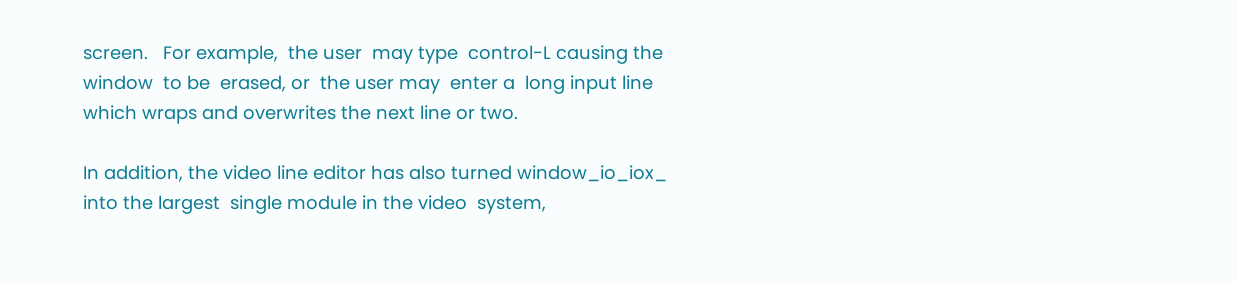screen.   For example,  the user  may type  control-L causing the
window  to be  erased, or  the user may  enter a  long input line
which wraps and overwrites the next line or two.

In addition, the video line editor has also turned window_io_iox_
into the largest  single module in the video  system,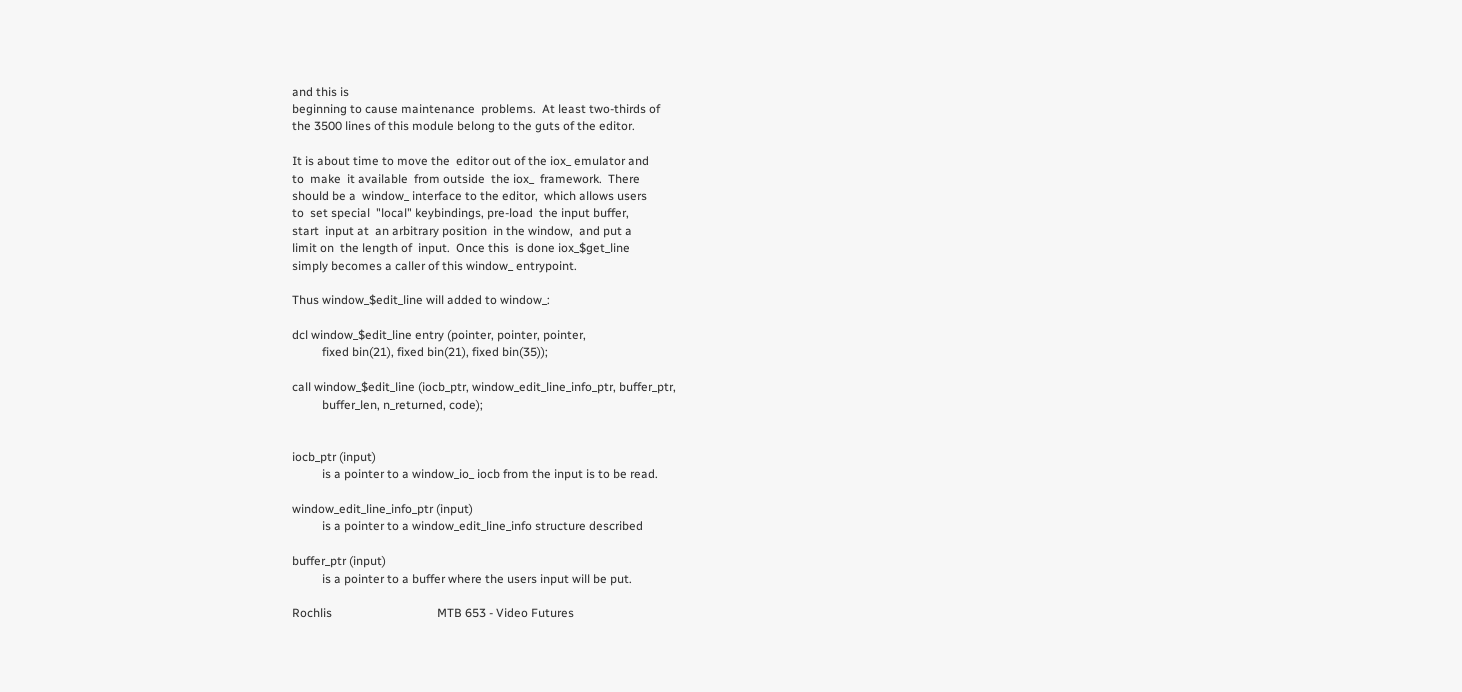and this is
beginning to cause maintenance  problems.  At least two-thirds of
the 3500 lines of this module belong to the guts of the editor.

It is about time to move the  editor out of the iox_ emulator and
to  make  it available  from outside  the iox_  framework.  There
should be a  window_ interface to the editor,  which allows users
to  set special  "local" keybindings, pre-load  the input buffer,
start  input at  an arbitrary position  in the window,  and put a
limit on  the length of  input.  Once this  is done iox_$get_line
simply becomes a caller of this window_ entrypoint.

Thus window_$edit_line will added to window_:

dcl window_$edit_line entry (pointer, pointer, pointer,
          fixed bin(21), fixed bin(21), fixed bin(35));

call window_$edit_line (iocb_ptr, window_edit_line_info_ptr, buffer_ptr,
          buffer_len, n_returned, code);


iocb_ptr (input)
          is a pointer to a window_io_ iocb from the input is to be read.

window_edit_line_info_ptr (input)
          is a pointer to a window_edit_line_info structure described

buffer_ptr (input)
          is a pointer to a buffer where the users input will be put.

Rochlis                                   MTB 653 - Video Futures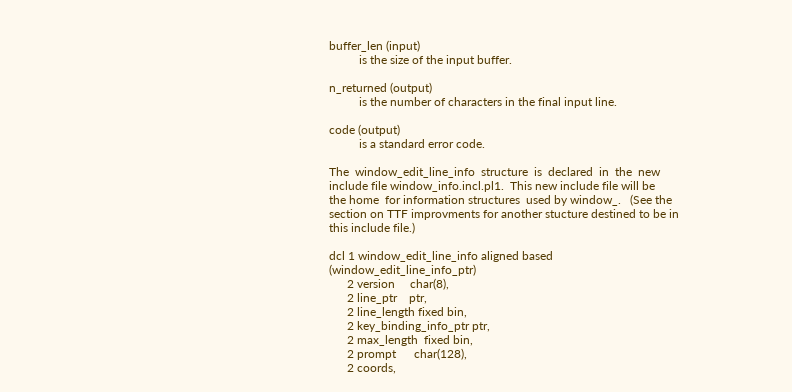buffer_len (input)
          is the size of the input buffer.

n_returned (output)
          is the number of characters in the final input line.

code (output)
          is a standard error code.

The  window_edit_line_info  structure  is  declared  in  the  new
include file window_info.incl.pl1.  This new include file will be
the home  for information structures  used by window_.   (See the
section on TTF improvments for another stucture destined to be in
this include file.)

dcl 1 window_edit_line_info aligned based (window_edit_line_info_ptr)
      2 version     char(8),
      2 line_ptr    ptr,
      2 line_length fixed bin,
      2 key_binding_info_ptr ptr,
      2 max_length  fixed bin,
      2 prompt      char(128),
      2 coords,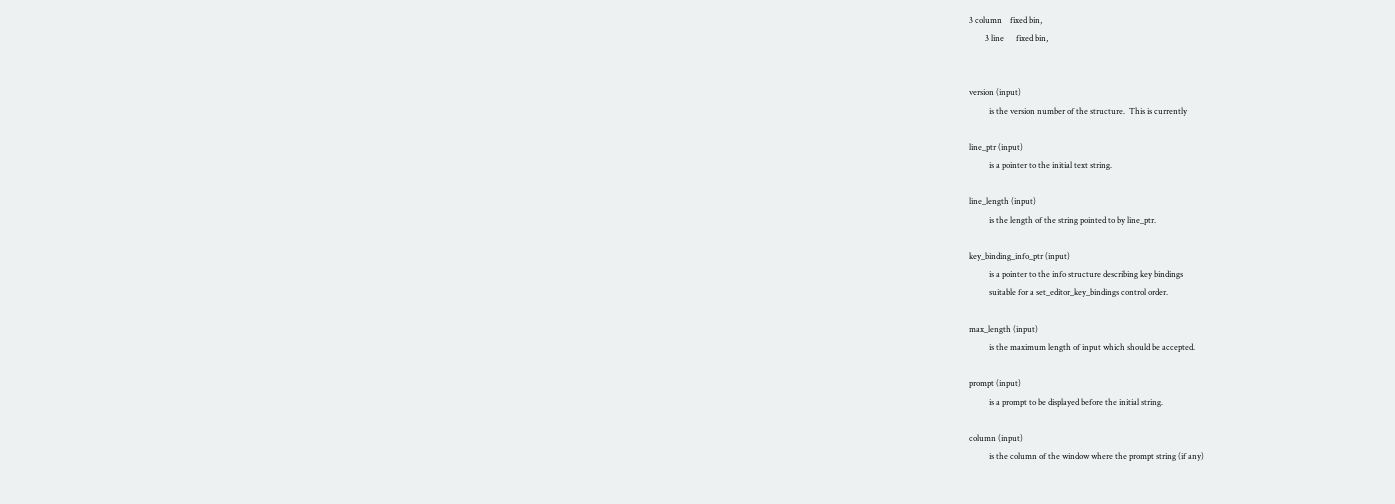3 column    fixed bin,
        3 line      fixed bin,


version (input)
          is the version number of the structure.  This is currently

line_ptr (input)
          is a pointer to the initial text string.

line_length (input)
          is the length of the string pointed to by line_ptr.

key_binding_info_ptr (input)
          is a pointer to the info structure describing key bindings
          suitable for a set_editor_key_bindings control order.

max_length (input)
          is the maximum length of input which should be accepted.

prompt (input)
          is a prompt to be displayed before the initial string.

column (input)
          is the column of the window where the prompt string (if any)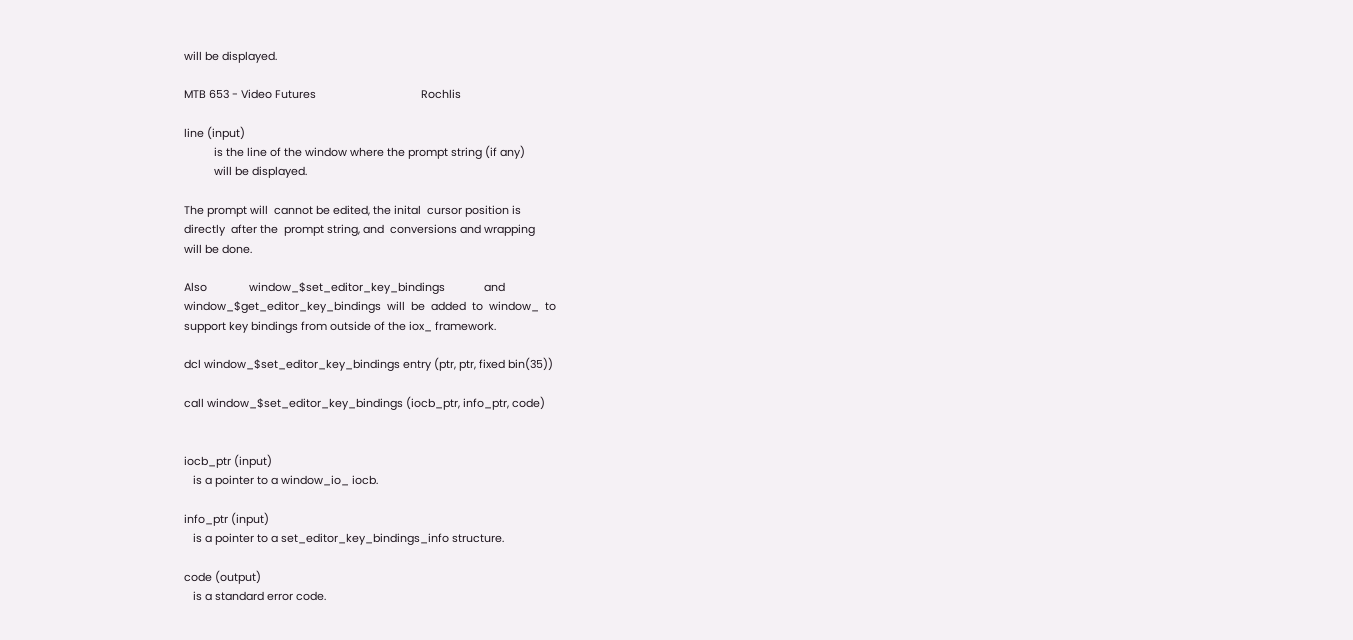will be displayed.

MTB 653 - Video Futures                                   Rochlis

line (input)
          is the line of the window where the prompt string (if any)
          will be displayed.

The prompt will  cannot be edited, the inital  cursor position is
directly  after the  prompt string, and  conversions and wrapping
will be done.

Also              window_$set_editor_key_bindings             and
window_$get_editor_key_bindings  will  be  added  to  window_  to
support key bindings from outside of the iox_ framework.

dcl window_$set_editor_key_bindings entry (ptr, ptr, fixed bin(35))

call window_$set_editor_key_bindings (iocb_ptr, info_ptr, code)


iocb_ptr (input)
   is a pointer to a window_io_ iocb.

info_ptr (input)
   is a pointer to a set_editor_key_bindings_info structure.

code (output)
   is a standard error code.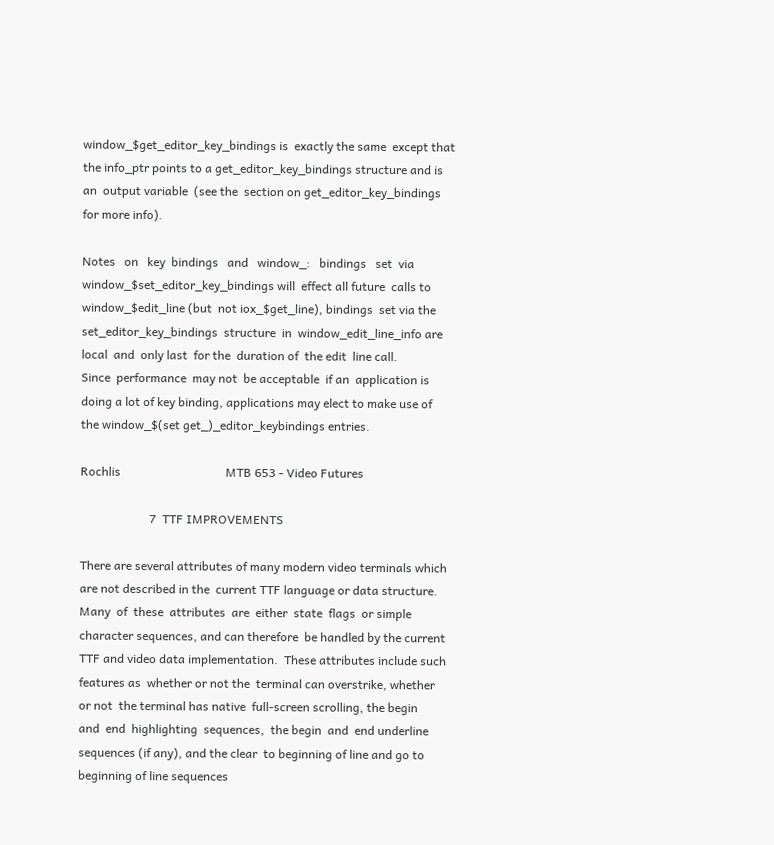window_$get_editor_key_bindings is  exactly the same  except that
the info_ptr points to a get_editor_key_bindings structure and is
an  output variable  (see the  section on get_editor_key_bindings
for more info).

Notes   on   key  bindings   and   window_:   bindings   set  via
window_$set_editor_key_bindings will  effect all future  calls to
window_$edit_line (but  not iox_$get_line), bindings  set via the
set_editor_key_bindings  structure  in  window_edit_line_info are
local  and  only last  for the  duration of  the edit  line call.
Since  performance  may not  be acceptable  if an  application is
doing a lot of key binding, applications may elect to make use of
the window_$(set get_)_editor_keybindings entries.

Rochlis                                   MTB 653 - Video Futures

                       7  TTF IMPROVEMENTS

There are several attributes of many modern video terminals which
are not described in the  current TTF language or data structure.
Many  of  these  attributes  are  either  state  flags  or simple
character sequences, and can therefore  be handled by the current
TTF and video data implementation.  These attributes include such
features as  whether or not the  terminal can overstrike, whether
or not  the terminal has native  full-screen scrolling, the begin
and  end  highlighting  sequences,  the begin  and  end underline
sequences (if any), and the clear  to beginning of line and go to
beginning of line sequences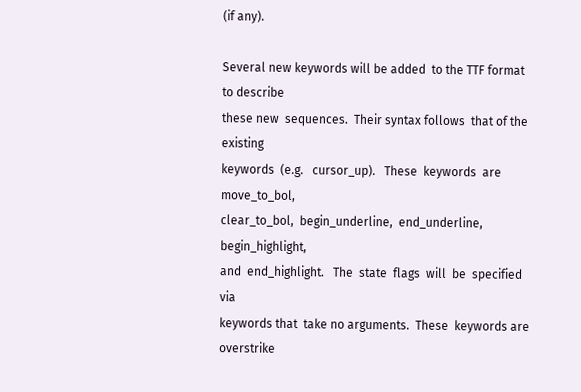(if any).

Several new keywords will be added  to the TTF format to describe
these new  sequences.  Their syntax follows  that of the existing
keywords  (e.g.   cursor_up).   These  keywords  are move_to_bol,
clear_to_bol,  begin_underline,  end_underline,  begin_highlight,
and  end_highlight.   The  state  flags  will  be  specified  via
keywords that  take no arguments.  These  keywords are overstrike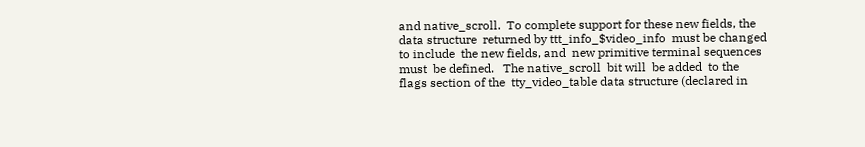and native_scroll.  To complete support for these new fields, the
data structure  returned by ttt_info_$video_info  must be changed
to include  the new fields, and  new primitive terminal sequences
must  be defined.   The native_scroll  bit will  be added  to the
flags section of the  tty_video_table data structure (declared in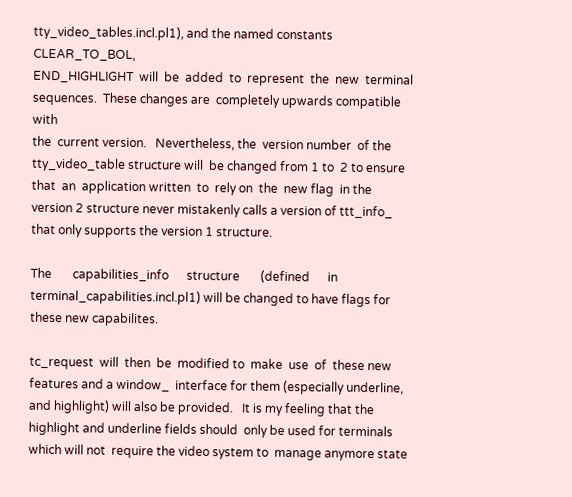tty_video_tables.incl.pl1), and the named constants CLEAR_TO_BOL,
END_HIGHLIGHT  will  be  added  to  represent  the  new  terminal
sequences.  These changes are  completely upwards compatible with
the  current version.   Nevertheless, the  version number  of the
tty_video_table structure will  be changed from 1 to  2 to ensure
that  an  application written  to  rely on  the  new flag  in the
version 2 structure never mistakenly calls a version of ttt_info_
that only supports the version 1 structure.

The       capabilities_info      structure       (defined      in
terminal_capabilities.incl.pl1) will be changed to have flags for
these new capabilites.

tc_request  will  then  be  modified to  make  use  of  these new
features and a window_  interface for them (especially underline,
and highlight) will also be provided.   It is my feeling that the
highlight and underline fields should  only be used for terminals
which will not  require the video system to  manage anymore state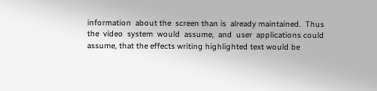information  about the  screen than is  already maintained.  Thus
the  video  system  would  assume,  and  user  applications could
assume, that the effects writing highlighted text would be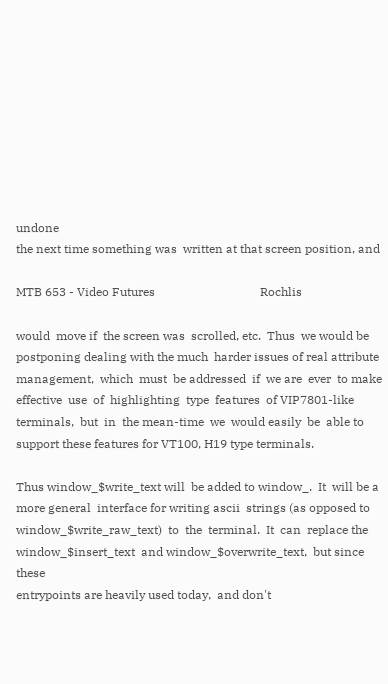undone
the next time something was  written at that screen position, and

MTB 653 - Video Futures                                   Rochlis

would  move if  the screen was  scrolled, etc.  Thus  we would be
postponing dealing with the much  harder issues of real attribute
management,  which  must  be addressed  if  we are  ever  to make
effective  use  of  highlighting  type  features  of VIP7801-like
terminals,  but  in  the mean-time  we  would easily  be  able to
support these features for VT100, H19 type terminals.

Thus window_$write_text will  be added to window_.  It  will be a
more general  interface for writing ascii  strings (as opposed to
window_$write_raw_text)  to  the  terminal.  It  can  replace the
window_$insert_text  and window_$overwrite_text,  but since these
entrypoints are heavily used today,  and don't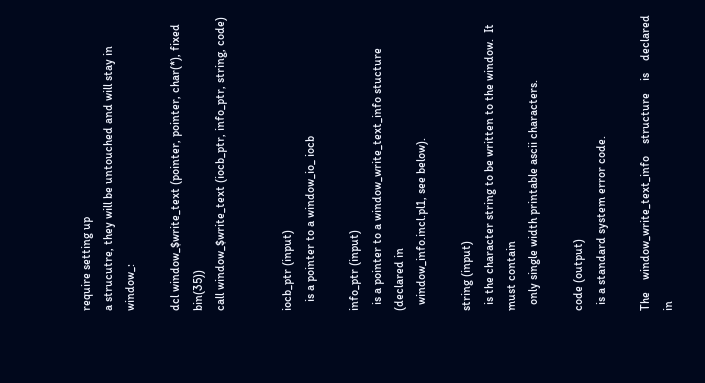require setting up
a strucutre, they will be untouched and will stay in window_:

dcl window_$write_text (pointer, pointer, char(*), fixed bin(35))
call window_$write_text (iocb_ptr, info_ptr, string, code)


iocb_ptr (input)
   is a pointer to a window_io_ iocb

info_ptr (input)
  is a pointer to a window_write_text_info stucture (declared in
  window_info.incl.pl1, see below).

string (input)
  is the character string to be written to the window.  It must contain
  only single width printable ascii characters.

code (output)
  is a standard system error code.

The    window_write_text_info    structure    is    declared   in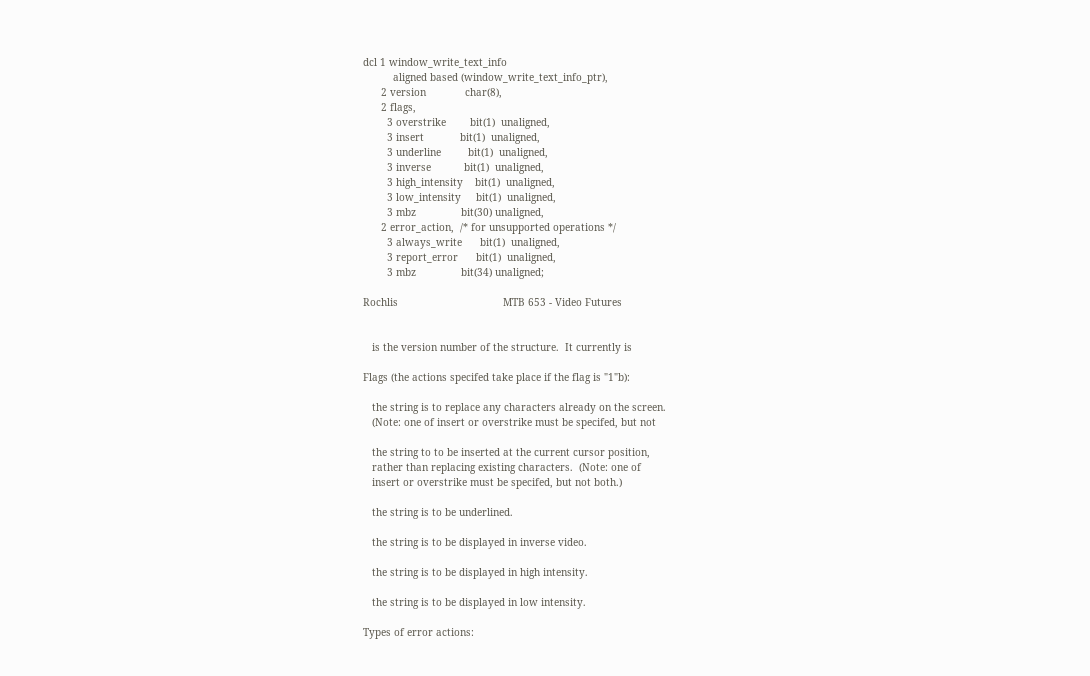dcl 1 window_write_text_info
          aligned based (window_write_text_info_ptr),
      2 version             char(8),
      2 flags,
        3 overstrike        bit(1)  unaligned,
        3 insert            bit(1)  unaligned,
        3 underline         bit(1)  unaligned,
        3 inverse           bit(1)  unaligned,
        3 high_intensity    bit(1)  unaligned,
        3 low_intensity     bit(1)  unaligned,
        3 mbz               bit(30) unaligned,
      2 error_action,  /* for unsupported operations */
        3 always_write      bit(1)  unaligned,
        3 report_error      bit(1)  unaligned,
        3 mbz               bit(34) unaligned;

Rochlis                                   MTB 653 - Video Futures


   is the version number of the structure.  It currently is

Flags (the actions specifed take place if the flag is "1"b):

   the string is to replace any characters already on the screen.
   (Note: one of insert or overstrike must be specifed, but not

   the string to to be inserted at the current cursor position,
   rather than replacing existing characters.  (Note: one of
   insert or overstrike must be specifed, but not both.)

   the string is to be underlined.

   the string is to be displayed in inverse video.

   the string is to be displayed in high intensity.

   the string is to be displayed in low intensity.

Types of error actions: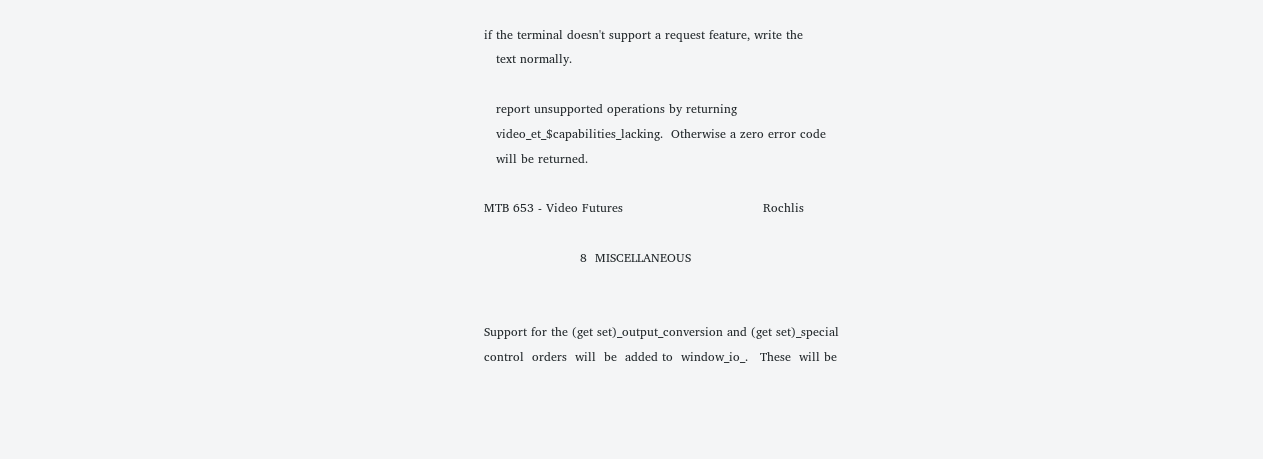if the terminal doesn't support a request feature, write the
   text normally.

   report unsupported operations by returning
   video_et_$capabilities_lacking.  Otherwise a zero error code
   will be returned.

MTB 653 - Video Futures                                   Rochlis

                        8  MISCELLANEOUS


Support for the (get set)_output_conversion and (get set)_special
control  orders  will  be  added to  window_io_.   These  will be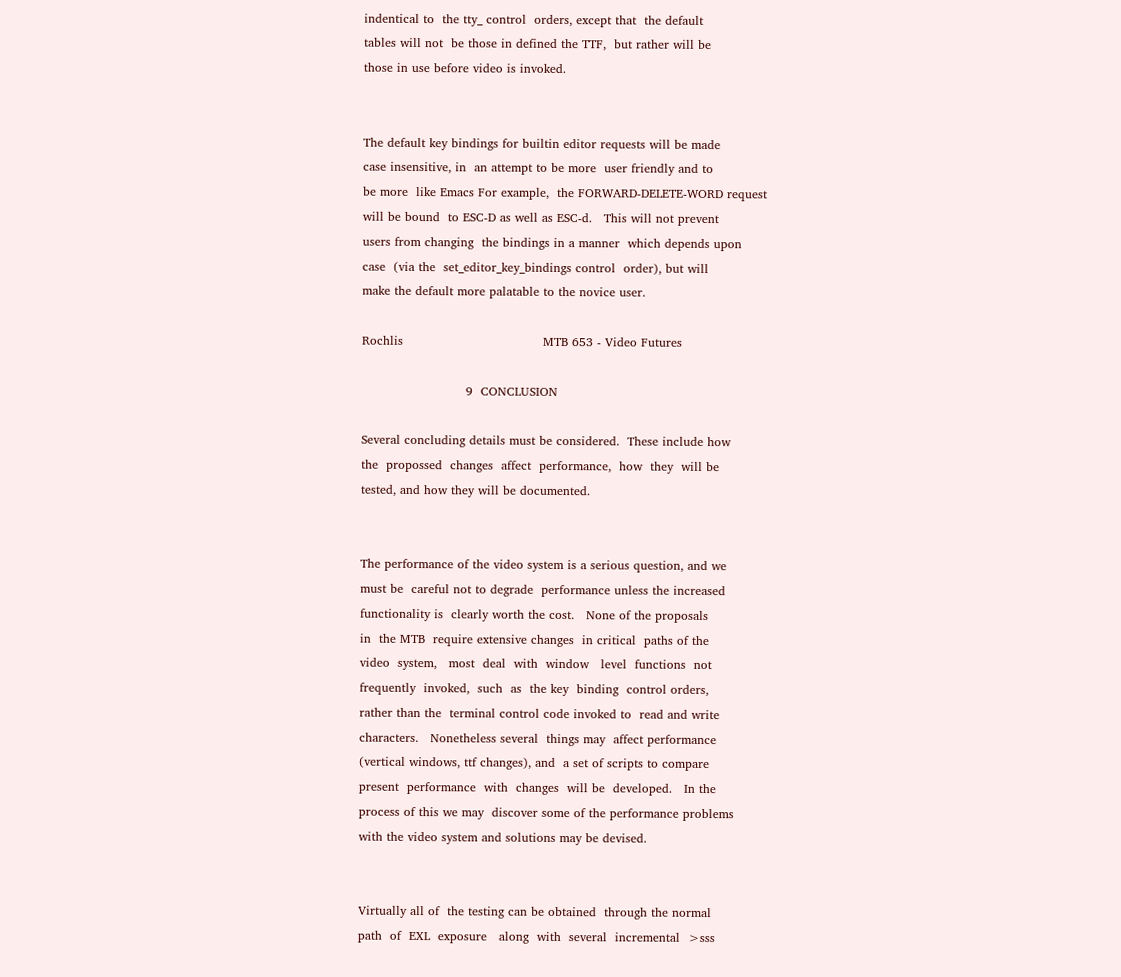indentical to  the tty_ control  orders, except that  the default
tables will not  be those in defined the TTF,  but rather will be
those in use before video is invoked.


The default key bindings for builtin editor requests will be made
case insensitive, in  an attempt to be more  user friendly and to
be more  like Emacs For example,  the FORWARD-DELETE-WORD request
will be bound  to ESC-D as well as ESC-d.   This will not prevent
users from changing  the bindings in a manner  which depends upon
case  (via the  set_editor_key_bindings control  order), but will
make the default more palatable to the novice user.

Rochlis                                   MTB 653 - Video Futures

                          9  CONCLUSION

Several concluding details must be considered.  These include how
the  propossed  changes  affect  performance,  how  they  will be
tested, and how they will be documented.


The performance of the video system is a serious question, and we
must be  careful not to degrade  performance unless the increased
functionality is  clearly worth the cost.   None of the proposals
in  the MTB  require extensive changes  in critical  paths of the
video  system,   most  deal  with  window   level  functions  not
frequently  invoked,  such  as  the key  binding  control orders,
rather than the  terminal control code invoked to  read and write
characters.   Nonetheless several  things may  affect performance
(vertical windows, ttf changes), and  a set of scripts to compare
present  performance  with  changes  will be  developed.   In the
process of this we may  discover some of the performance problems
with the video system and solutions may be devised.


Virtually all of  the testing can be obtained  through the normal
path  of  EXL  exposure   along  with  several  incremental  >sss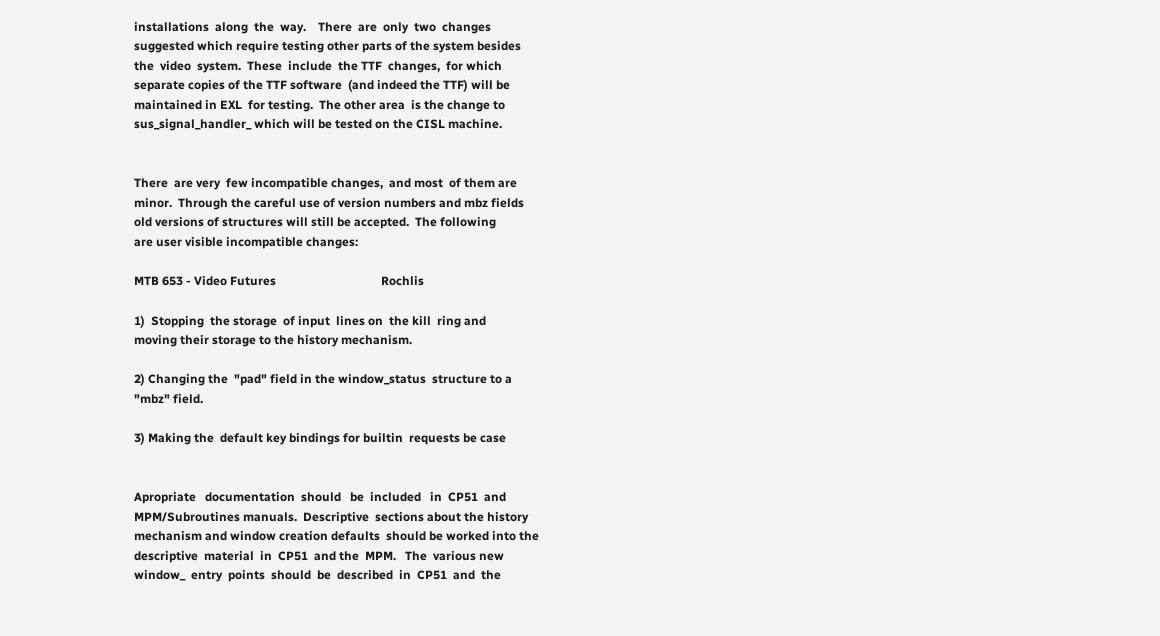installations  along  the  way.    There  are  only  two  changes
suggested which require testing other parts of the system besides
the  video  system.  These  include  the TTF  changes,  for which
separate copies of the TTF software  (and indeed the TTF) will be
maintained in EXL  for testing.  The other area  is the change to
sus_signal_handler_ which will be tested on the CISL machine.


There  are very  few incompatible changes,  and most  of them are
minor.  Through the careful use of version numbers and mbz fields
old versions of structures will still be accepted.  The following
are user visible incompatible changes:

MTB 653 - Video Futures                                   Rochlis

1)  Stopping  the storage  of input  lines on  the kill  ring and
moving their storage to the history mechanism.

2) Changing the  "pad" field in the window_status  structure to a
"mbz" field.

3) Making the  default key bindings for builtin  requests be case


Apropriate   documentation  should   be  included   in  CP51  and
MPM/Subroutines manuals.  Descriptive  sections about the history
mechanism and window creation defaults  should be worked into the
descriptive  material  in  CP51  and the  MPM.   The  various new
window_  entry  points  should  be  described  in  CP51  and  the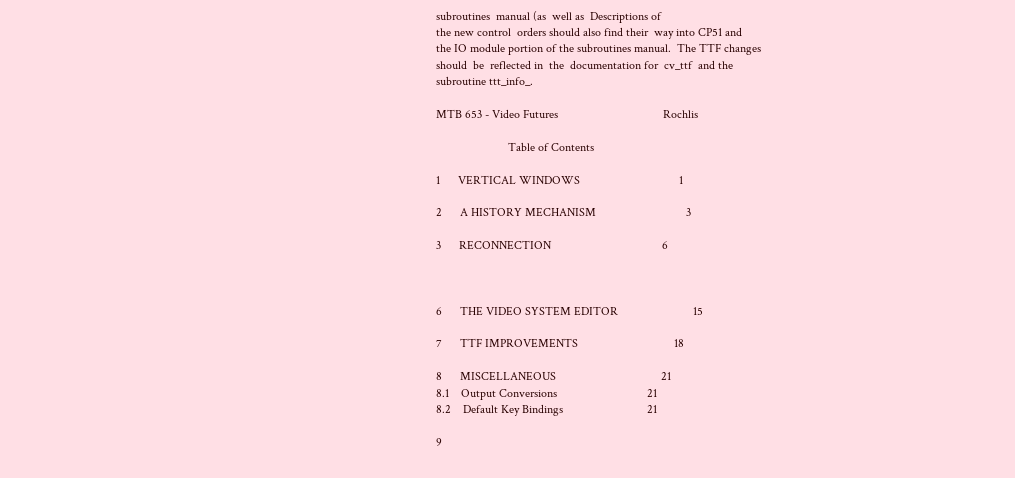subroutines  manual (as  well as  Descriptions of
the new control  orders should also find their  way into CP51 and
the IO module portion of the subroutines manual.  The TTF changes
should  be  reflected in  the  documentation for  cv_ttf  and the
subroutine ttt_info_.

MTB 653 - Video Futures                                   Rochlis

                        Table of Contents

1      VERTICAL WINDOWS                                 1

2      A HISTORY MECHANISM                              3

3      RECONNECTION                                     6



6      THE VIDEO SYSTEM EDITOR                         15

7      TTF IMPROVEMENTS                                18

8      MISCELLANEOUS                                   21
8.1    Output Conversions                              21
8.2    Default Key Bindings                            21

9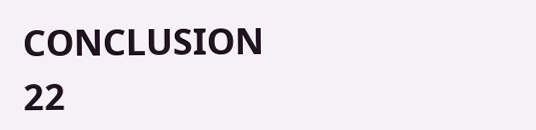CONCLUSION                                      22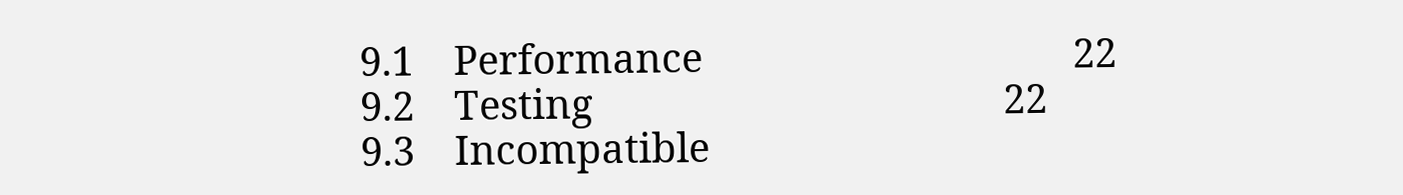9.1    Performance                                     22
9.2    Testing                                         22
9.3    Incompatible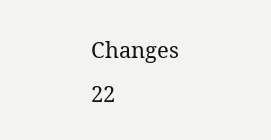Changes                            22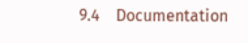9.4    Documentation